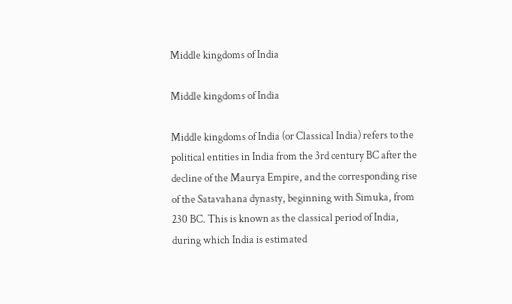Middle kingdoms of India

Middle kingdoms of India

Middle kingdoms of India (or Classical India) refers to the political entities in India from the 3rd century BC after the decline of the Maurya Empire, and the corresponding rise of the Satavahana dynasty, beginning with Simuka, from 230 BC. This is known as the classical period of India, during which India is estimated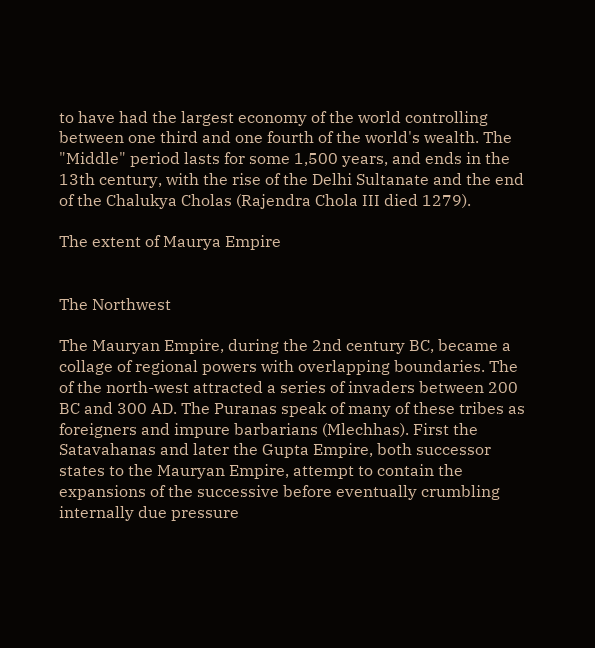to have had the largest economy of the world controlling between one third and one fourth of the world's wealth. The "Middle" period lasts for some 1,500 years, and ends in the 13th century, with the rise of the Delhi Sultanate and the end of the Chalukya Cholas (Rajendra Chola III died 1279).

The extent of Maurya Empire


The Northwest

The Mauryan Empire, during the 2nd century BC, became a collage of regional powers with overlapping boundaries. The of the north-west attracted a series of invaders between 200 BC and 300 AD. The Puranas speak of many of these tribes as foreigners and impure barbarians (Mlechhas). First the Satavahanas and later the Gupta Empire, both successor states to the Mauryan Empire, attempt to contain the expansions of the successive before eventually crumbling internally due pressure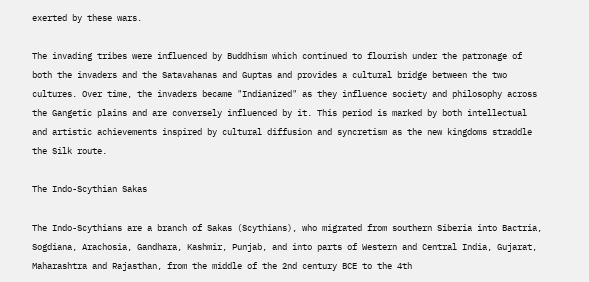exerted by these wars.

The invading tribes were influenced by Buddhism which continued to flourish under the patronage of both the invaders and the Satavahanas and Guptas and provides a cultural bridge between the two cultures. Over time, the invaders became "Indianized" as they influence society and philosophy across the Gangetic plains and are conversely influenced by it. This period is marked by both intellectual and artistic achievements inspired by cultural diffusion and syncretism as the new kingdoms straddle the Silk route.

The Indo-Scythian Sakas

The Indo-Scythians are a branch of Sakas (Scythians), who migrated from southern Siberia into Bactria, Sogdiana, Arachosia, Gandhara, Kashmir, Punjab, and into parts of Western and Central India, Gujarat, Maharashtra and Rajasthan, from the middle of the 2nd century BCE to the 4th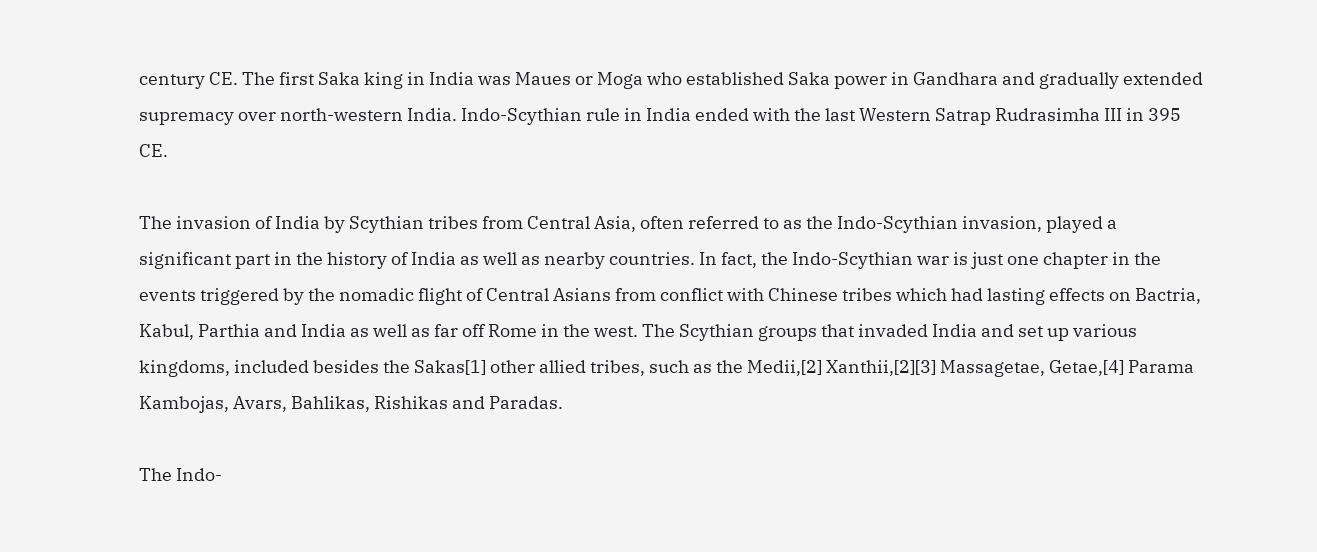century CE. The first Saka king in India was Maues or Moga who established Saka power in Gandhara and gradually extended supremacy over north-western India. Indo-Scythian rule in India ended with the last Western Satrap Rudrasimha III in 395 CE.

The invasion of India by Scythian tribes from Central Asia, often referred to as the Indo-Scythian invasion, played a significant part in the history of India as well as nearby countries. In fact, the Indo-Scythian war is just one chapter in the events triggered by the nomadic flight of Central Asians from conflict with Chinese tribes which had lasting effects on Bactria, Kabul, Parthia and India as well as far off Rome in the west. The Scythian groups that invaded India and set up various kingdoms, included besides the Sakas[1] other allied tribes, such as the Medii,[2] Xanthii,[2][3] Massagetae, Getae,[4] Parama Kambojas, Avars, Bahlikas, Rishikas and Paradas.

The Indo-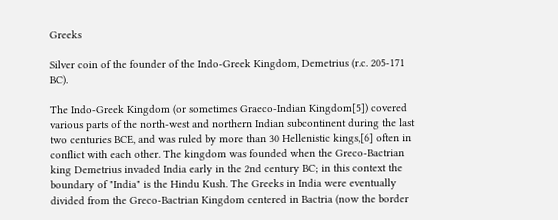Greeks

Silver coin of the founder of the Indo-Greek Kingdom, Demetrius (r.c. 205-171 BC).

The Indo-Greek Kingdom (or sometimes Graeco-Indian Kingdom[5]) covered various parts of the north-west and northern Indian subcontinent during the last two centuries BCE, and was ruled by more than 30 Hellenistic kings,[6] often in conflict with each other. The kingdom was founded when the Greco-Bactrian king Demetrius invaded India early in the 2nd century BC; in this context the boundary of "India" is the Hindu Kush. The Greeks in India were eventually divided from the Greco-Bactrian Kingdom centered in Bactria (now the border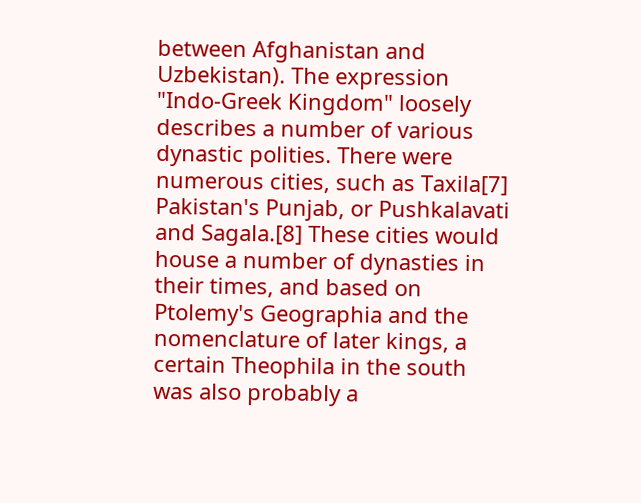between Afghanistan and Uzbekistan). The expression "Indo-Greek Kingdom" loosely describes a number of various dynastic polities. There were numerous cities, such as Taxila[7] Pakistan's Punjab, or Pushkalavati and Sagala.[8] These cities would house a number of dynasties in their times, and based on Ptolemy's Geographia and the nomenclature of later kings, a certain Theophila in the south was also probably a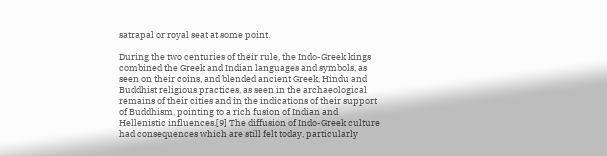satrapal or royal seat at some point.

During the two centuries of their rule, the Indo-Greek kings combined the Greek and Indian languages and symbols, as seen on their coins, and blended ancient Greek, Hindu and Buddhist religious practices, as seen in the archaeological remains of their cities and in the indications of their support of Buddhism, pointing to a rich fusion of Indian and Hellenistic influences.[9] The diffusion of Indo-Greek culture had consequences which are still felt today, particularly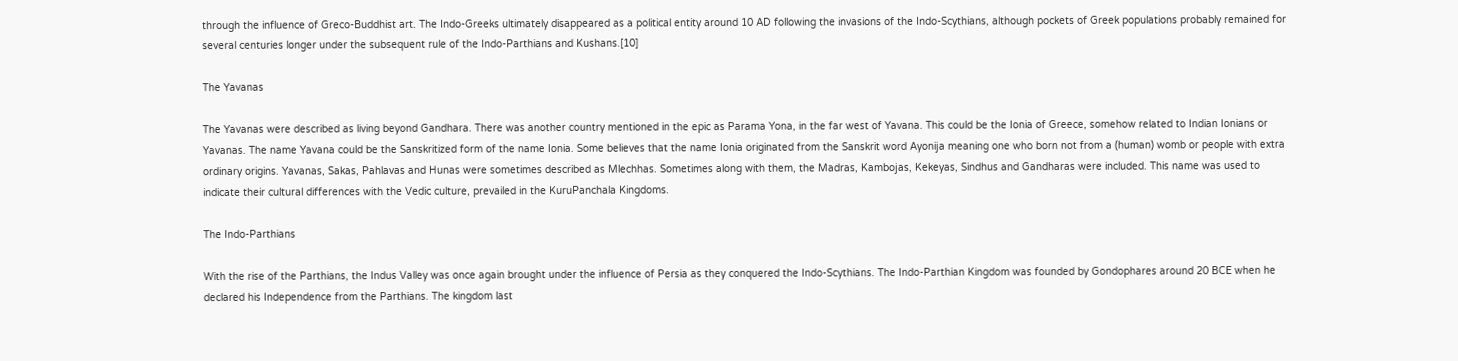through the influence of Greco-Buddhist art. The Indo-Greeks ultimately disappeared as a political entity around 10 AD following the invasions of the Indo-Scythians, although pockets of Greek populations probably remained for several centuries longer under the subsequent rule of the Indo-Parthians and Kushans.[10]

The Yavanas

The Yavanas were described as living beyond Gandhara. There was another country mentioned in the epic as Parama Yona, in the far west of Yavana. This could be the Ionia of Greece, somehow related to Indian Ionians or Yavanas. The name Yavana could be the Sanskritized form of the name Ionia. Some believes that the name Ionia originated from the Sanskrit word Ayonija meaning one who born not from a (human) womb or people with extra ordinary origins. Yavanas, Sakas, Pahlavas and Hunas were sometimes described as Mlechhas. Sometimes along with them, the Madras, Kambojas, Kekeyas, Sindhus and Gandharas were included. This name was used to indicate their cultural differences with the Vedic culture, prevailed in the KuruPanchala Kingdoms.

The Indo-Parthians

With the rise of the Parthians, the Indus Valley was once again brought under the influence of Persia as they conquered the Indo-Scythians. The Indo-Parthian Kingdom was founded by Gondophares around 20 BCE when he declared his Independence from the Parthians. The kingdom last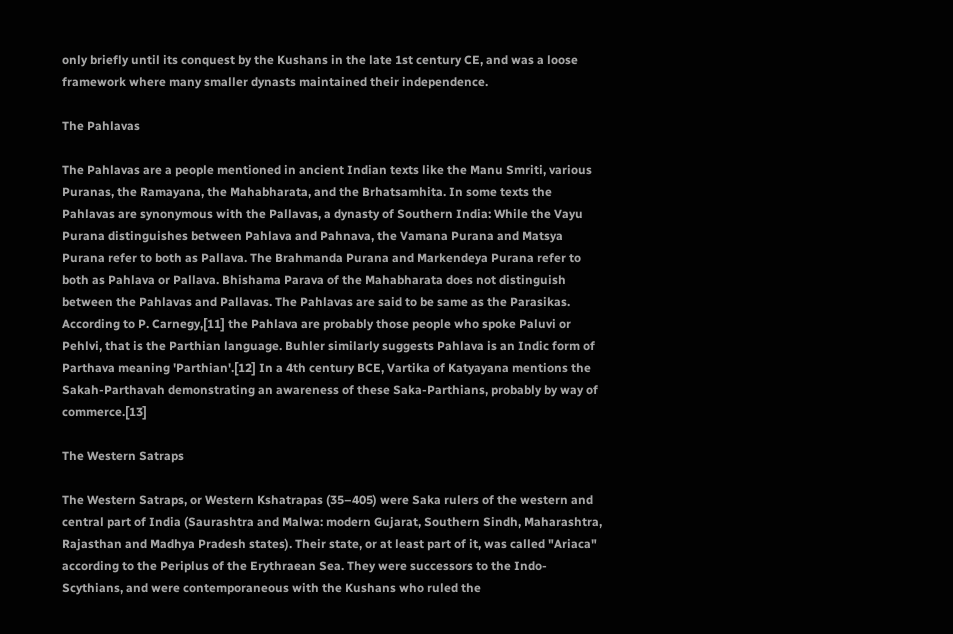only briefly until its conquest by the Kushans in the late 1st century CE, and was a loose framework where many smaller dynasts maintained their independence.

The Pahlavas

The Pahlavas are a people mentioned in ancient Indian texts like the Manu Smriti, various Puranas, the Ramayana, the Mahabharata, and the Brhatsamhita. In some texts the Pahlavas are synonymous with the Pallavas, a dynasty of Southern India: While the Vayu Purana distinguishes between Pahlava and Pahnava, the Vamana Purana and Matsya Purana refer to both as Pallava. The Brahmanda Purana and Markendeya Purana refer to both as Pahlava or Pallava. Bhishama Parava of the Mahabharata does not distinguish between the Pahlavas and Pallavas. The Pahlavas are said to be same as the Parasikas. According to P. Carnegy,[11] the Pahlava are probably those people who spoke Paluvi or Pehlvi, that is the Parthian language. Buhler similarly suggests Pahlava is an Indic form of Parthava meaning 'Parthian'.[12] In a 4th century BCE, Vartika of Katyayana mentions the Sakah-Parthavah demonstrating an awareness of these Saka-Parthians, probably by way of commerce.[13]

The Western Satraps

The Western Satraps, or Western Kshatrapas (35–405) were Saka rulers of the western and central part of India (Saurashtra and Malwa: modern Gujarat, Southern Sindh, Maharashtra, Rajasthan and Madhya Pradesh states). Their state, or at least part of it, was called "Ariaca" according to the Periplus of the Erythraean Sea. They were successors to the Indo-Scythians, and were contemporaneous with the Kushans who ruled the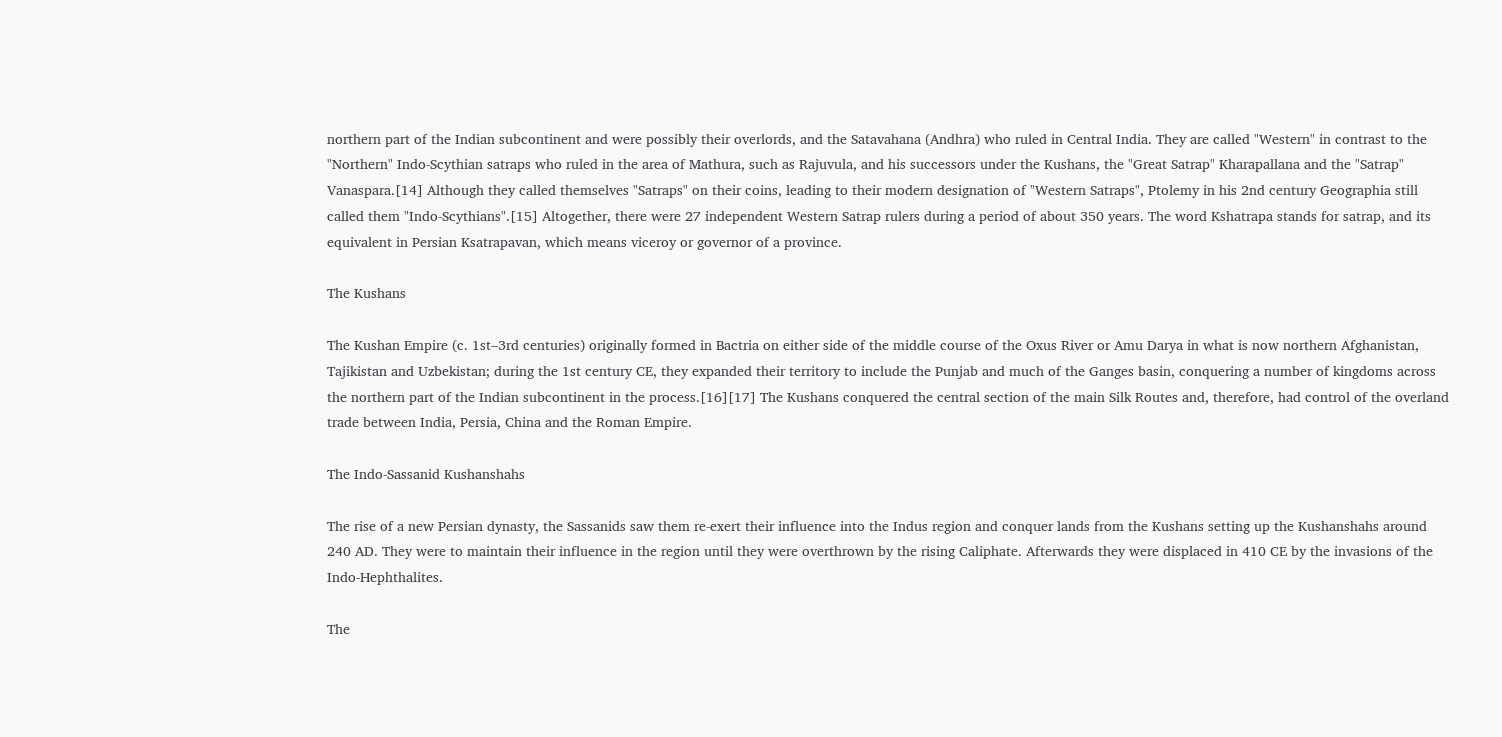northern part of the Indian subcontinent and were possibly their overlords, and the Satavahana (Andhra) who ruled in Central India. They are called "Western" in contrast to the "Northern" Indo-Scythian satraps who ruled in the area of Mathura, such as Rajuvula, and his successors under the Kushans, the "Great Satrap" Kharapallana and the "Satrap" Vanaspara.[14] Although they called themselves "Satraps" on their coins, leading to their modern designation of "Western Satraps", Ptolemy in his 2nd century Geographia still called them "Indo-Scythians".[15] Altogether, there were 27 independent Western Satrap rulers during a period of about 350 years. The word Kshatrapa stands for satrap, and its equivalent in Persian Ksatrapavan, which means viceroy or governor of a province.

The Kushans

The Kushan Empire (c. 1st–3rd centuries) originally formed in Bactria on either side of the middle course of the Oxus River or Amu Darya in what is now northern Afghanistan, Tajikistan and Uzbekistan; during the 1st century CE, they expanded their territory to include the Punjab and much of the Ganges basin, conquering a number of kingdoms across the northern part of the Indian subcontinent in the process.[16][17] The Kushans conquered the central section of the main Silk Routes and, therefore, had control of the overland trade between India, Persia, China and the Roman Empire.

The Indo-Sassanid Kushanshahs

The rise of a new Persian dynasty, the Sassanids saw them re-exert their influence into the Indus region and conquer lands from the Kushans setting up the Kushanshahs around 240 AD. They were to maintain their influence in the region until they were overthrown by the rising Caliphate. Afterwards they were displaced in 410 CE by the invasions of the Indo-Hephthalites.

The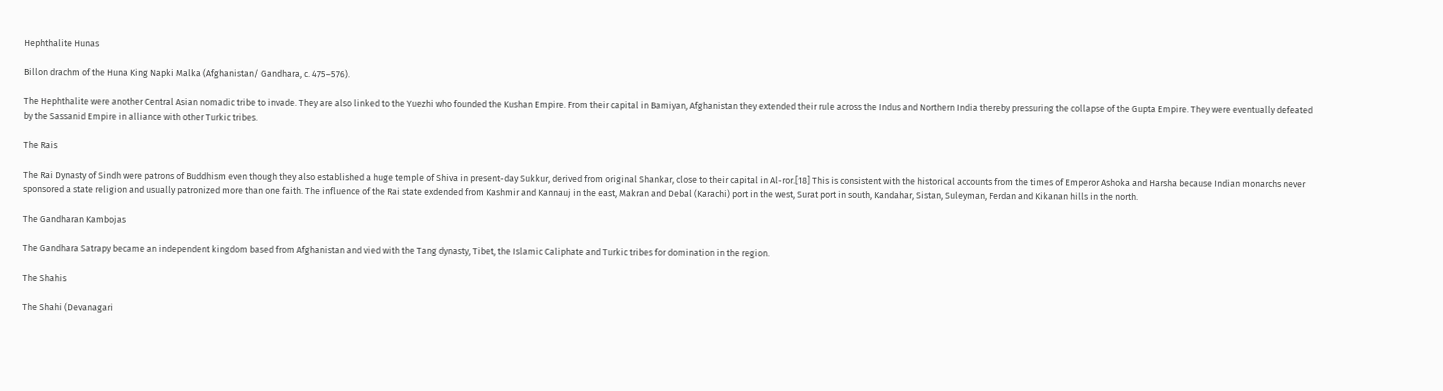Hephthalite Hunas

Billon drachm of the Huna King Napki Malka (Afghanistan/ Gandhara, c. 475–576).

The Hephthalite were another Central Asian nomadic tribe to invade. They are also linked to the Yuezhi who founded the Kushan Empire. From their capital in Bamiyan, Afghanistan they extended their rule across the Indus and Northern India thereby pressuring the collapse of the Gupta Empire. They were eventually defeated by the Sassanid Empire in alliance with other Turkic tribes.

The Rais

The Rai Dynasty of Sindh were patrons of Buddhism even though they also established a huge temple of Shiva in present-day Sukkur, derived from original Shankar, close to their capital in Al-ror.[18] This is consistent with the historical accounts from the times of Emperor Ashoka and Harsha because Indian monarchs never sponsored a state religion and usually patronized more than one faith. The influence of the Rai state exdended from Kashmir and Kannauj in the east, Makran and Debal (Karachi) port in the west, Surat port in south, Kandahar, Sistan, Suleyman, Ferdan and Kikanan hills in the north.

The Gandharan Kambojas

The Gandhara Satrapy became an independent kingdom based from Afghanistan and vied with the Tang dynasty, Tibet, the Islamic Caliphate and Turkic tribes for domination in the region.

The Shahis

The Shahi (Devanagari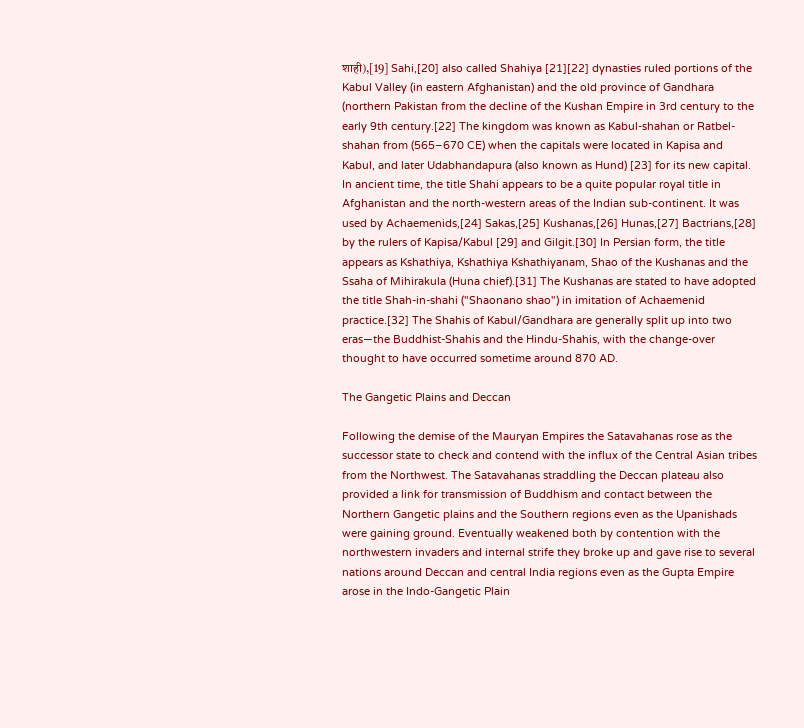शाही),[19] Sahi,[20] also called Shahiya [21][22] dynasties ruled portions of the Kabul Valley (in eastern Afghanistan) and the old province of Gandhara (northern Pakistan from the decline of the Kushan Empire in 3rd century to the early 9th century.[22] The kingdom was known as Kabul-shahan or Ratbel-shahan from (565–670 CE) when the capitals were located in Kapisa and Kabul, and later Udabhandapura (also known as Hund) [23] for its new capital. In ancient time, the title Shahi appears to be a quite popular royal title in Afghanistan and the north-western areas of the Indian sub-continent. It was used by Achaemenids,[24] Sakas,[25] Kushanas,[26] Hunas,[27] Bactrians,[28] by the rulers of Kapisa/Kabul [29] and Gilgit.[30] In Persian form, the title appears as Kshathiya, Kshathiya Kshathiyanam, Shao of the Kushanas and the Ssaha of Mihirakula (Huna chief).[31] The Kushanas are stated to have adopted the title Shah-in-shahi ("Shaonano shao") in imitation of Achaemenid practice.[32] The Shahis of Kabul/Gandhara are generally split up into two eras—the Buddhist-Shahis and the Hindu-Shahis, with the change-over thought to have occurred sometime around 870 AD.

The Gangetic Plains and Deccan

Following the demise of the Mauryan Empires the Satavahanas rose as the successor state to check and contend with the influx of the Central Asian tribes from the Northwest. The Satavahanas straddling the Deccan plateau also provided a link for transmission of Buddhism and contact between the Northern Gangetic plains and the Southern regions even as the Upanishads were gaining ground. Eventually weakened both by contention with the northwestern invaders and internal strife they broke up and gave rise to several nations around Deccan and central India regions even as the Gupta Empire arose in the Indo-Gangetic Plain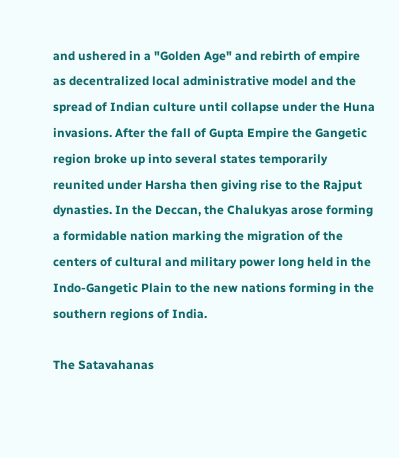and ushered in a "Golden Age" and rebirth of empire as decentralized local administrative model and the spread of Indian culture until collapse under the Huna invasions. After the fall of Gupta Empire the Gangetic region broke up into several states temporarily reunited under Harsha then giving rise to the Rajput dynasties. In the Deccan, the Chalukyas arose forming a formidable nation marking the migration of the centers of cultural and military power long held in the Indo-Gangetic Plain to the new nations forming in the southern regions of India.

The Satavahanas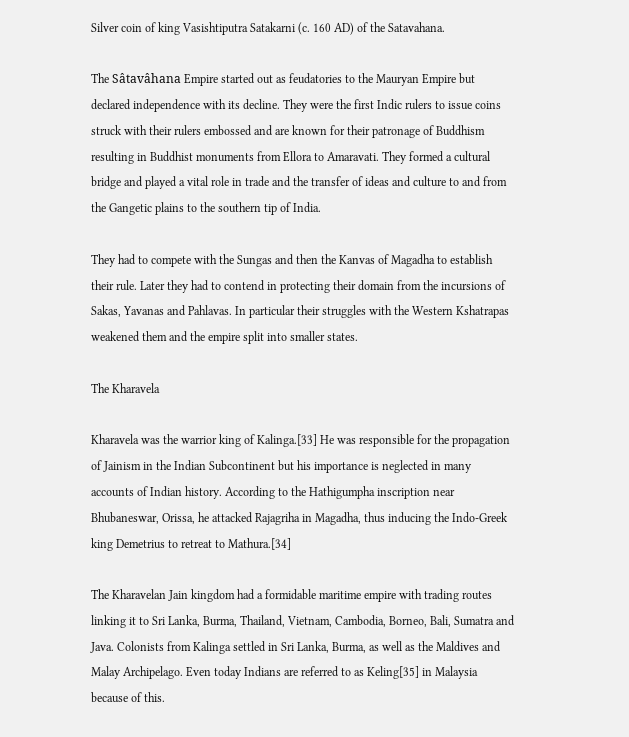Silver coin of king Vasishtiputra Satakarni (c. 160 AD) of the Satavahana.

The Sâtavâhana Empire started out as feudatories to the Mauryan Empire but declared independence with its decline. They were the first Indic rulers to issue coins struck with their rulers embossed and are known for their patronage of Buddhism resulting in Buddhist monuments from Ellora to Amaravati. They formed a cultural bridge and played a vital role in trade and the transfer of ideas and culture to and from the Gangetic plains to the southern tip of India.

They had to compete with the Sungas and then the Kanvas of Magadha to establish their rule. Later they had to contend in protecting their domain from the incursions of Sakas, Yavanas and Pahlavas. In particular their struggles with the Western Kshatrapas weakened them and the empire split into smaller states.

The Kharavela

Kharavela was the warrior king of Kalinga.[33] He was responsible for the propagation of Jainism in the Indian Subcontinent but his importance is neglected in many accounts of Indian history. According to the Hathigumpha inscription near Bhubaneswar, Orissa, he attacked Rajagriha in Magadha, thus inducing the Indo-Greek king Demetrius to retreat to Mathura.[34]

The Kharavelan Jain kingdom had a formidable maritime empire with trading routes linking it to Sri Lanka, Burma, Thailand, Vietnam, Cambodia, Borneo, Bali, Sumatra and Java. Colonists from Kalinga settled in Sri Lanka, Burma, as well as the Maldives and Malay Archipelago. Even today Indians are referred to as Keling[35] in Malaysia because of this.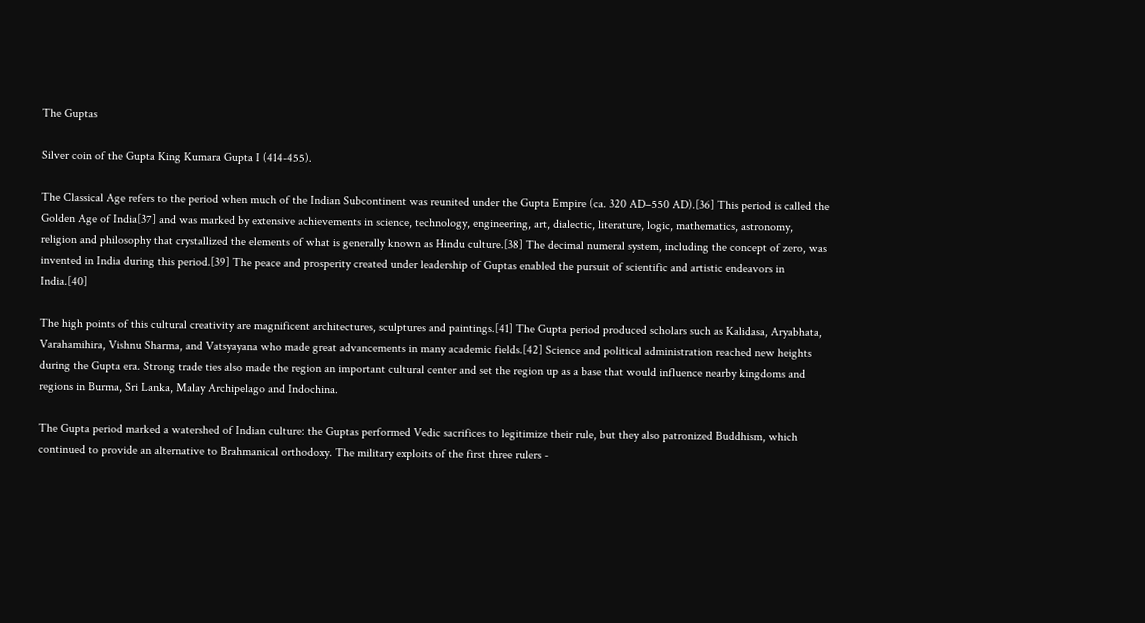The Guptas

Silver coin of the Gupta King Kumara Gupta I (414-455).

The Classical Age refers to the period when much of the Indian Subcontinent was reunited under the Gupta Empire (ca. 320 AD–550 AD).[36] This period is called the Golden Age of India[37] and was marked by extensive achievements in science, technology, engineering, art, dialectic, literature, logic, mathematics, astronomy, religion and philosophy that crystallized the elements of what is generally known as Hindu culture.[38] The decimal numeral system, including the concept of zero, was invented in India during this period.[39] The peace and prosperity created under leadership of Guptas enabled the pursuit of scientific and artistic endeavors in India.[40]

The high points of this cultural creativity are magnificent architectures, sculptures and paintings.[41] The Gupta period produced scholars such as Kalidasa, Aryabhata, Varahamihira, Vishnu Sharma, and Vatsyayana who made great advancements in many academic fields.[42] Science and political administration reached new heights during the Gupta era. Strong trade ties also made the region an important cultural center and set the region up as a base that would influence nearby kingdoms and regions in Burma, Sri Lanka, Malay Archipelago and Indochina.

The Gupta period marked a watershed of Indian culture: the Guptas performed Vedic sacrifices to legitimize their rule, but they also patronized Buddhism, which continued to provide an alternative to Brahmanical orthodoxy. The military exploits of the first three rulers -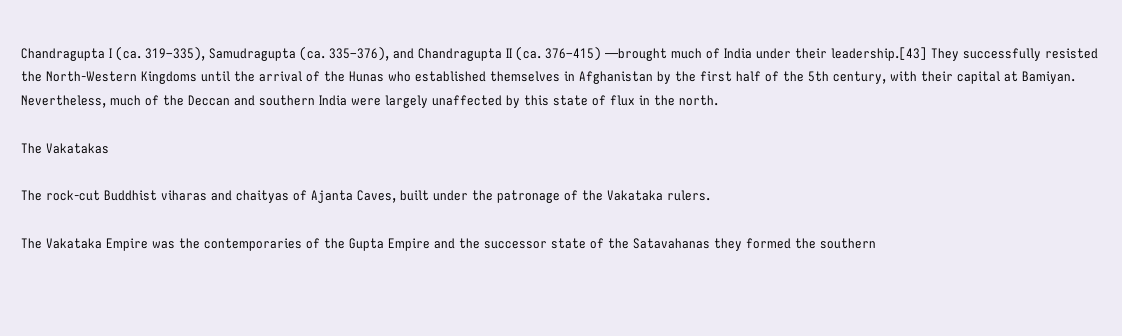Chandragupta I (ca. 319–335), Samudragupta (ca. 335–376), and Chandragupta II (ca. 376–415) —brought much of India under their leadership.[43] They successfully resisted the North-Western Kingdoms until the arrival of the Hunas who established themselves in Afghanistan by the first half of the 5th century, with their capital at Bamiyan. Nevertheless, much of the Deccan and southern India were largely unaffected by this state of flux in the north.

The Vakatakas

The rock-cut Buddhist viharas and chaityas of Ajanta Caves, built under the patronage of the Vakataka rulers.

The Vakataka Empire was the contemporaries of the Gupta Empire and the successor state of the Satavahanas they formed the southern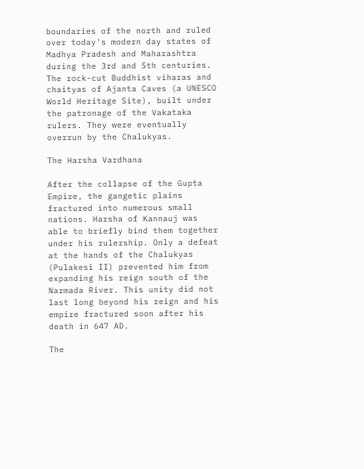boundaries of the north and ruled over today's modern day states of Madhya Pradesh and Maharashtra during the 3rd and 5th centuries. The rock-cut Buddhist viharas and chaityas of Ajanta Caves (a UNESCO World Heritage Site), built under the patronage of the Vakataka rulers. They were eventually overrun by the Chalukyas.

The Harsha Vardhana

After the collapse of the Gupta Empire, the gangetic plains fractured into numerous small nations. Harsha of Kannauj was able to briefly bind them together under his rulership. Only a defeat at the hands of the Chalukyas (Pulakesi II) prevented him from expanding his reign south of the Narmada River. This unity did not last long beyond his reign and his empire fractured soon after his death in 647 AD.

The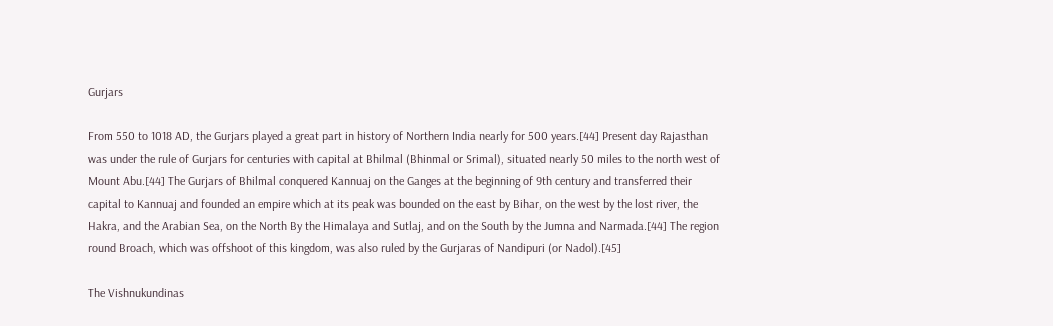Gurjars

From 550 to 1018 AD, the Gurjars played a great part in history of Northern India nearly for 500 years.[44] Present day Rajasthan was under the rule of Gurjars for centuries with capital at Bhilmal (Bhinmal or Srimal), situated nearly 50 miles to the north west of Mount Abu.[44] The Gurjars of Bhilmal conquered Kannuaj on the Ganges at the beginning of 9th century and transferred their capital to Kannuaj and founded an empire which at its peak was bounded on the east by Bihar, on the west by the lost river, the Hakra, and the Arabian Sea, on the North By the Himalaya and Sutlaj, and on the South by the Jumna and Narmada.[44] The region round Broach, which was offshoot of this kingdom, was also ruled by the Gurjaras of Nandipuri (or Nadol).[45]

The Vishnukundinas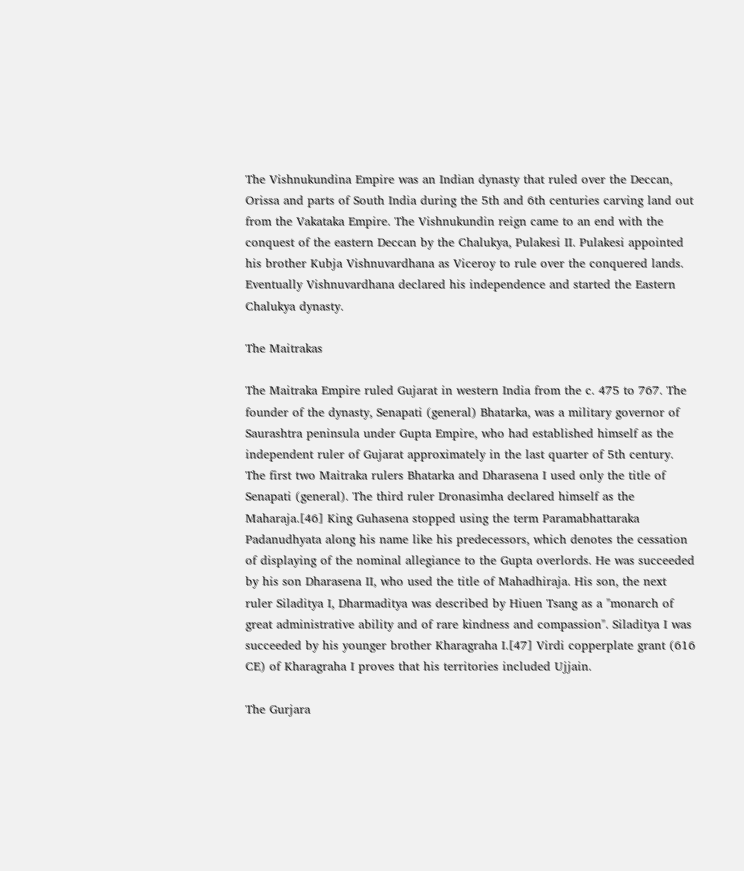The Vishnukundina Empire was an Indian dynasty that ruled over the Deccan, Orissa and parts of South India during the 5th and 6th centuries carving land out from the Vakataka Empire. The Vishnukundin reign came to an end with the conquest of the eastern Deccan by the Chalukya, Pulakesi II. Pulakesi appointed his brother Kubja Vishnuvardhana as Viceroy to rule over the conquered lands. Eventually Vishnuvardhana declared his independence and started the Eastern Chalukya dynasty.

The Maitrakas

The Maitraka Empire ruled Gujarat in western India from the c. 475 to 767. The founder of the dynasty, Senapati (general) Bhatarka, was a military governor of Saurashtra peninsula under Gupta Empire, who had established himself as the independent ruler of Gujarat approximately in the last quarter of 5th century. The first two Maitraka rulers Bhatarka and Dharasena I used only the title of Senapati (general). The third ruler Dronasimha declared himself as the Maharaja.[46] King Guhasena stopped using the term Paramabhattaraka Padanudhyata along his name like his predecessors, which denotes the cessation of displaying of the nominal allegiance to the Gupta overlords. He was succeeded by his son Dharasena II, who used the title of Mahadhiraja. His son, the next ruler Siladitya I, Dharmaditya was described by Hiuen Tsang as a "monarch of great administrative ability and of rare kindness and compassion". Siladitya I was succeeded by his younger brother Kharagraha I.[47] Virdi copperplate grant (616 CE) of Kharagraha I proves that his territories included Ujjain.

The Gurjara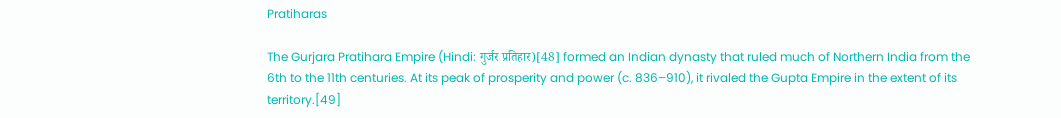Pratiharas

The Gurjara Pratihara Empire (Hindi: गुर्जर प्रतिहार)[48] formed an Indian dynasty that ruled much of Northern India from the 6th to the 11th centuries. At its peak of prosperity and power (c. 836–910), it rivaled the Gupta Empire in the extent of its territory.[49]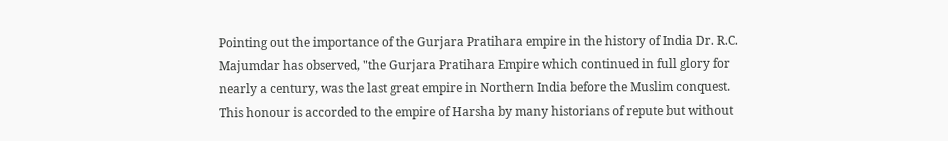Pointing out the importance of the Gurjara Pratihara empire in the history of India Dr. R.C. Majumdar has observed, "the Gurjara Pratihara Empire which continued in full glory for nearly a century, was the last great empire in Northern India before the Muslim conquest. This honour is accorded to the empire of Harsha by many historians of repute but without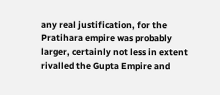any real justification, for the Pratihara empire was probably larger, certainly not less in extent rivalled the Gupta Empire and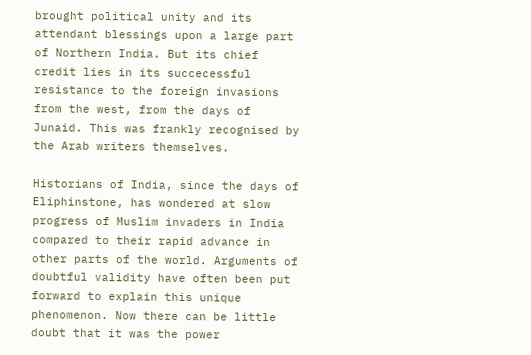brought political unity and its attendant blessings upon a large part of Northern India. But its chief credit lies in its succecessful resistance to the foreign invasions from the west, from the days of Junaid. This was frankly recognised by the Arab writers themselves.

Historians of India, since the days of Eliphinstone, has wondered at slow progress of Muslim invaders in India compared to their rapid advance in other parts of the world. Arguments of doubtful validity have often been put forward to explain this unique phenomenon. Now there can be little doubt that it was the power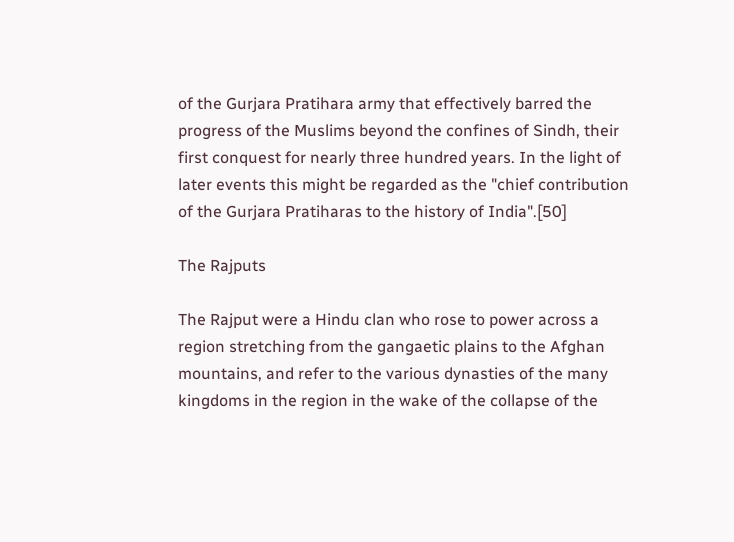of the Gurjara Pratihara army that effectively barred the progress of the Muslims beyond the confines of Sindh, their first conquest for nearly three hundred years. In the light of later events this might be regarded as the "chief contribution of the Gurjara Pratiharas to the history of India".[50]

The Rajputs

The Rajput were a Hindu clan who rose to power across a region stretching from the gangaetic plains to the Afghan mountains, and refer to the various dynasties of the many kingdoms in the region in the wake of the collapse of the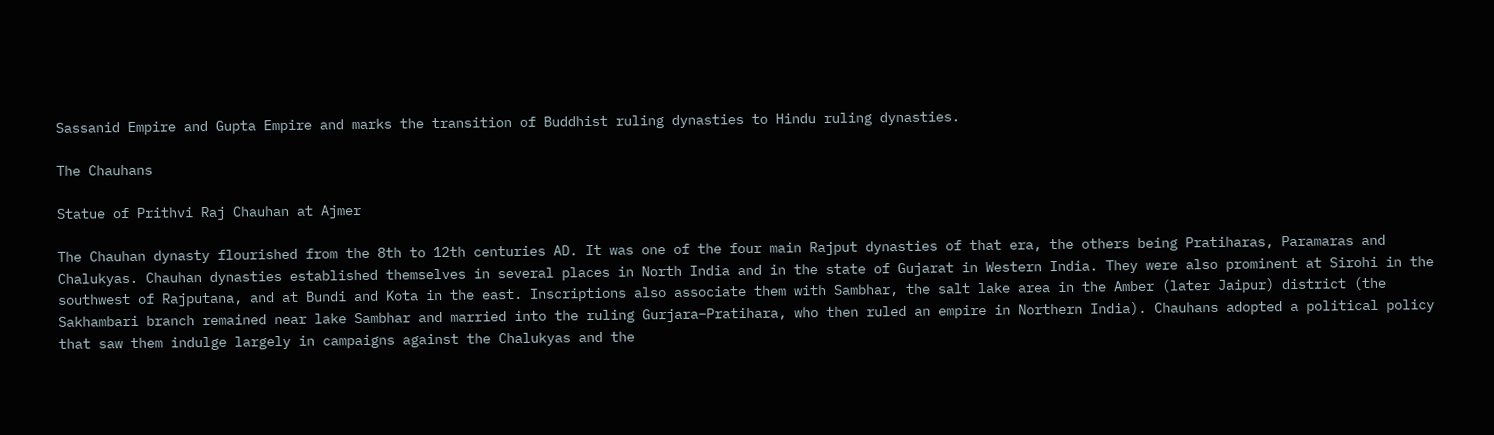Sassanid Empire and Gupta Empire and marks the transition of Buddhist ruling dynasties to Hindu ruling dynasties.

The Chauhans

Statue of Prithvi Raj Chauhan at Ajmer

The Chauhan dynasty flourished from the 8th to 12th centuries AD. It was one of the four main Rajput dynasties of that era, the others being Pratiharas, Paramaras and Chalukyas. Chauhan dynasties established themselves in several places in North India and in the state of Gujarat in Western India. They were also prominent at Sirohi in the southwest of Rajputana, and at Bundi and Kota in the east. Inscriptions also associate them with Sambhar, the salt lake area in the Amber (later Jaipur) district (the Sakhambari branch remained near lake Sambhar and married into the ruling Gurjara–Pratihara, who then ruled an empire in Northern India). Chauhans adopted a political policy that saw them indulge largely in campaigns against the Chalukyas and the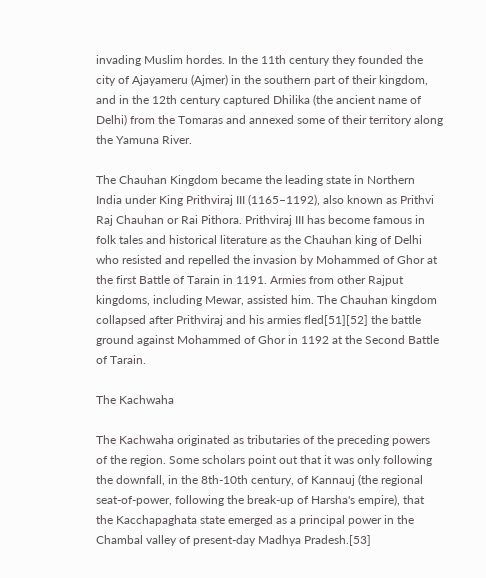invading Muslim hordes. In the 11th century they founded the city of Ajayameru (Ajmer) in the southern part of their kingdom, and in the 12th century captured Dhilika (the ancient name of Delhi) from the Tomaras and annexed some of their territory along the Yamuna River.

The Chauhan Kingdom became the leading state in Northern India under King Prithviraj III (1165–1192), also known as Prithvi Raj Chauhan or Rai Pithora. Prithviraj III has become famous in folk tales and historical literature as the Chauhan king of Delhi who resisted and repelled the invasion by Mohammed of Ghor at the first Battle of Tarain in 1191. Armies from other Rajput kingdoms, including Mewar, assisted him. The Chauhan kingdom collapsed after Prithviraj and his armies fled[51][52] the battle ground against Mohammed of Ghor in 1192 at the Second Battle of Tarain.

The Kachwaha

The Kachwaha originated as tributaries of the preceding powers of the region. Some scholars point out that it was only following the downfall, in the 8th-10th century, of Kannauj (the regional seat-of-power, following the break-up of Harsha's empire), that the Kacchapaghata state emerged as a principal power in the Chambal valley of present-day Madhya Pradesh.[53]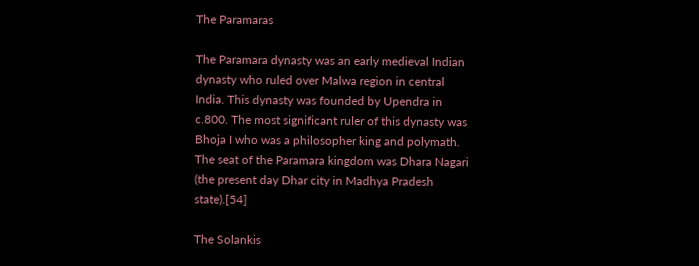The Paramaras

The Paramara dynasty was an early medieval Indian dynasty who ruled over Malwa region in central India. This dynasty was founded by Upendra in c.800. The most significant ruler of this dynasty was Bhoja I who was a philosopher king and polymath. The seat of the Paramara kingdom was Dhara Nagari (the present day Dhar city in Madhya Pradesh state).[54]

The Solankis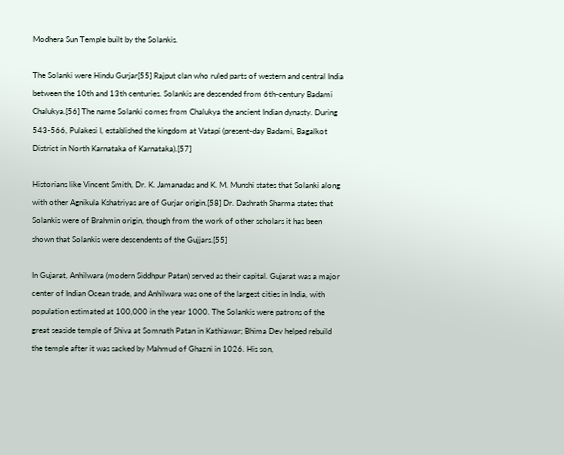Modhera Sun Temple built by the Solankis.

The Solanki were Hindu Gurjar[55] Rajput clan who ruled parts of western and central India between the 10th and 13th centuries. Solankis are descended from 6th-century Badami Chalukya.[56] The name Solanki comes from Chalukya the ancient Indian dynasty. During 543-566, Pulakesi I, established the kingdom at Vatapi (present-day Badami, Bagalkot District in North Karnataka of Karnataka).[57]

Historians like Vincent Smith, Dr. K. Jamanadas and K. M. Munshi states that Solanki along with other Agnikula Kshatriyas are of Gurjar origin.[58] Dr. Dashrath Sharma states that Solankis were of Brahmin origin, though from the work of other scholars it has been shown that Solankis were descendents of the Gujjars.[55]

In Gujarat, Anhilwara (modern Siddhpur Patan) served as their capital. Gujarat was a major center of Indian Ocean trade, and Anhilwara was one of the largest cities in India, with population estimated at 100,000 in the year 1000. The Solankis were patrons of the great seaside temple of Shiva at Somnath Patan in Kathiawar; Bhima Dev helped rebuild the temple after it was sacked by Mahmud of Ghazni in 1026. His son,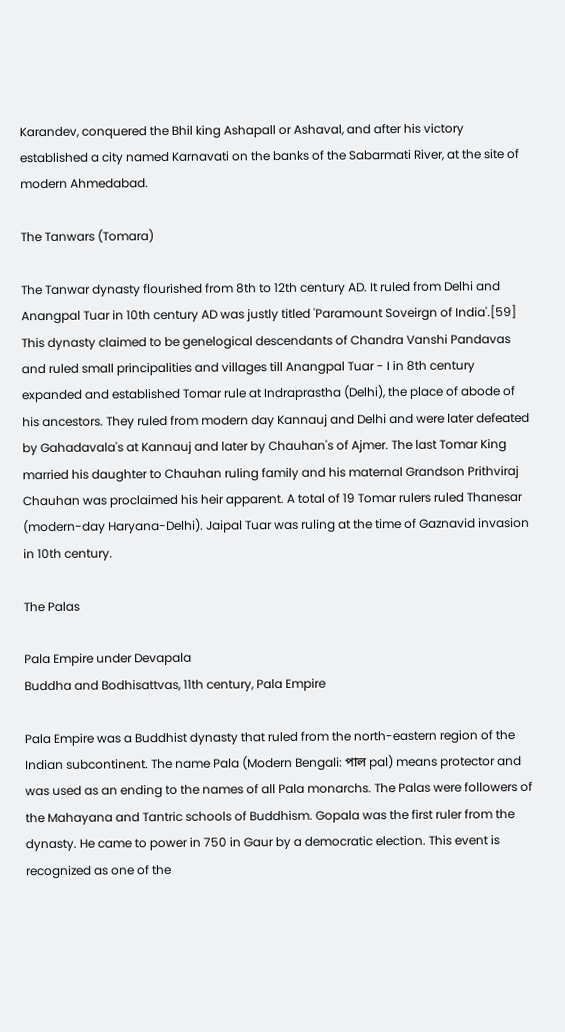Karandev, conquered the Bhil king Ashapall or Ashaval, and after his victory established a city named Karnavati on the banks of the Sabarmati River, at the site of modern Ahmedabad.

The Tanwars (Tomara)

The Tanwar dynasty flourished from 8th to 12th century AD. It ruled from Delhi and Anangpal Tuar in 10th century AD was justly titled 'Paramount Soveirgn of India'.[59] This dynasty claimed to be genelogical descendants of Chandra Vanshi Pandavas and ruled small principalities and villages till Anangpal Tuar - I in 8th century expanded and established Tomar rule at Indraprastha (Delhi), the place of abode of his ancestors. They ruled from modern day Kannauj and Delhi and were later defeated by Gahadavala's at Kannauj and later by Chauhan's of Ajmer. The last Tomar King married his daughter to Chauhan ruling family and his maternal Grandson Prithviraj Chauhan was proclaimed his heir apparent. A total of 19 Tomar rulers ruled Thanesar (modern-day Haryana-Delhi). Jaipal Tuar was ruling at the time of Gaznavid invasion in 10th century.

The Palas

Pala Empire under Devapala
Buddha and Bodhisattvas, 11th century, Pala Empire

Pala Empire was a Buddhist dynasty that ruled from the north-eastern region of the Indian subcontinent. The name Pala (Modern Bengali: পাল pal) means protector and was used as an ending to the names of all Pala monarchs. The Palas were followers of the Mahayana and Tantric schools of Buddhism. Gopala was the first ruler from the dynasty. He came to power in 750 in Gaur by a democratic election. This event is recognized as one of the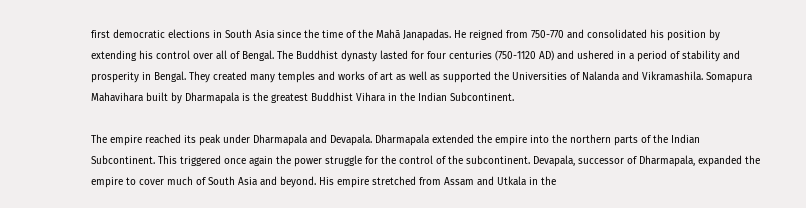first democratic elections in South Asia since the time of the Mahā Janapadas. He reigned from 750-770 and consolidated his position by extending his control over all of Bengal. The Buddhist dynasty lasted for four centuries (750-1120 AD) and ushered in a period of stability and prosperity in Bengal. They created many temples and works of art as well as supported the Universities of Nalanda and Vikramashila. Somapura Mahavihara built by Dharmapala is the greatest Buddhist Vihara in the Indian Subcontinent.

The empire reached its peak under Dharmapala and Devapala. Dharmapala extended the empire into the northern parts of the Indian Subcontinent. This triggered once again the power struggle for the control of the subcontinent. Devapala, successor of Dharmapala, expanded the empire to cover much of South Asia and beyond. His empire stretched from Assam and Utkala in the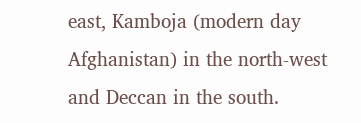east, Kamboja (modern day Afghanistan) in the north-west and Deccan in the south.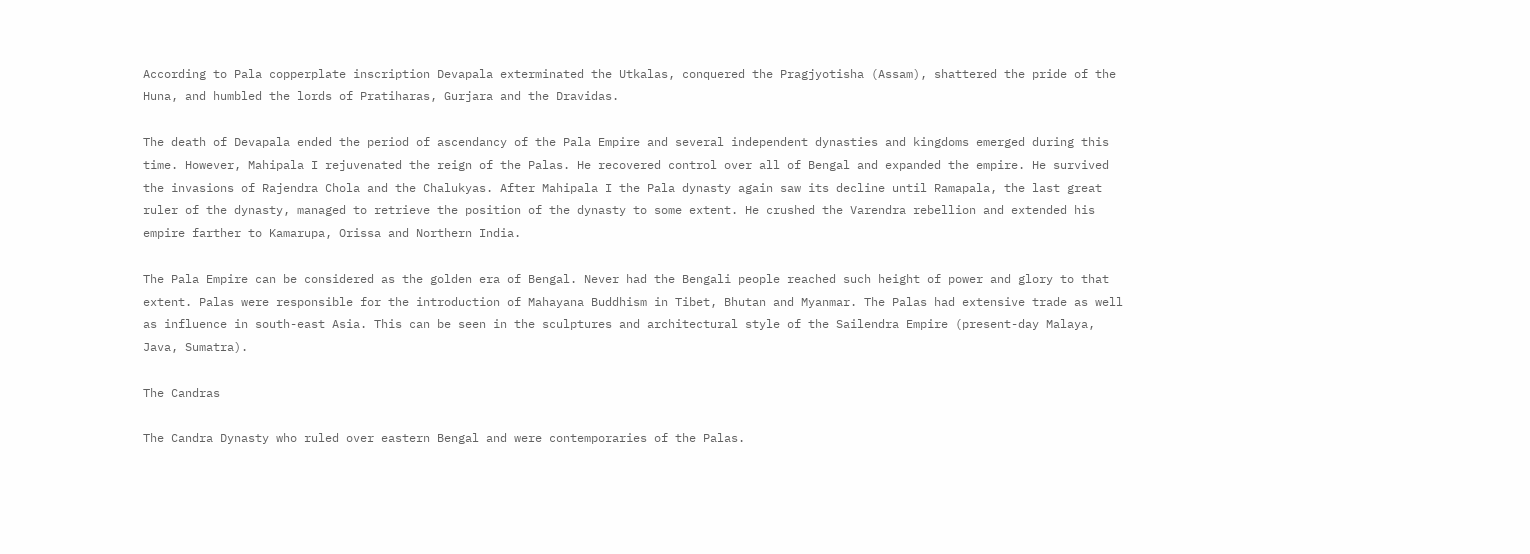According to Pala copperplate inscription Devapala exterminated the Utkalas, conquered the Pragjyotisha (Assam), shattered the pride of the Huna, and humbled the lords of Pratiharas, Gurjara and the Dravidas.

The death of Devapala ended the period of ascendancy of the Pala Empire and several independent dynasties and kingdoms emerged during this time. However, Mahipala I rejuvenated the reign of the Palas. He recovered control over all of Bengal and expanded the empire. He survived the invasions of Rajendra Chola and the Chalukyas. After Mahipala I the Pala dynasty again saw its decline until Ramapala, the last great ruler of the dynasty, managed to retrieve the position of the dynasty to some extent. He crushed the Varendra rebellion and extended his empire farther to Kamarupa, Orissa and Northern India.

The Pala Empire can be considered as the golden era of Bengal. Never had the Bengali people reached such height of power and glory to that extent. Palas were responsible for the introduction of Mahayana Buddhism in Tibet, Bhutan and Myanmar. The Palas had extensive trade as well as influence in south-east Asia. This can be seen in the sculptures and architectural style of the Sailendra Empire (present-day Malaya, Java, Sumatra).

The Candras

The Candra Dynasty who ruled over eastern Bengal and were contemporaries of the Palas.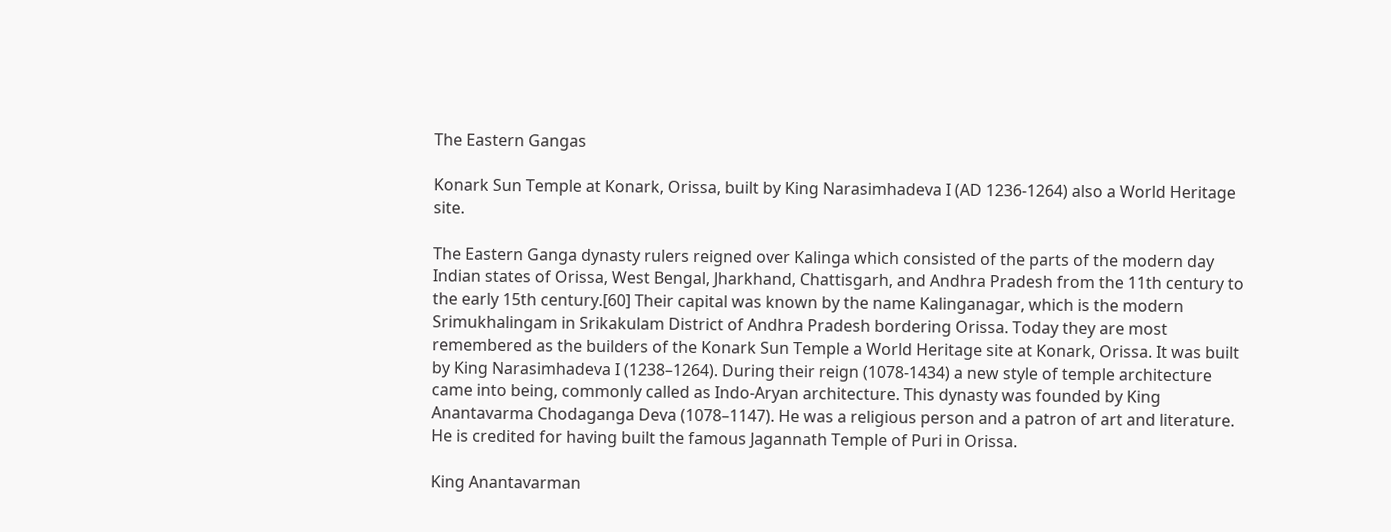The Eastern Gangas

Konark Sun Temple at Konark, Orissa, built by King Narasimhadeva I (AD 1236-1264) also a World Heritage site.

The Eastern Ganga dynasty rulers reigned over Kalinga which consisted of the parts of the modern day Indian states of Orissa, West Bengal, Jharkhand, Chattisgarh, and Andhra Pradesh from the 11th century to the early 15th century.[60] Their capital was known by the name Kalinganagar, which is the modern Srimukhalingam in Srikakulam District of Andhra Pradesh bordering Orissa. Today they are most remembered as the builders of the Konark Sun Temple a World Heritage site at Konark, Orissa. It was built by King Narasimhadeva I (1238–1264). During their reign (1078-1434) a new style of temple architecture came into being, commonly called as Indo-Aryan architecture. This dynasty was founded by King Anantavarma Chodaganga Deva (1078–1147). He was a religious person and a patron of art and literature. He is credited for having built the famous Jagannath Temple of Puri in Orissa.

King Anantavarman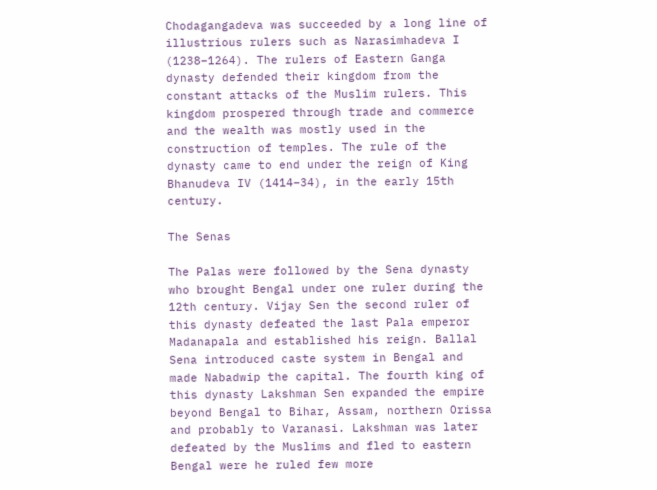Chodagangadeva was succeeded by a long line of illustrious rulers such as Narasimhadeva I (1238–1264). The rulers of Eastern Ganga dynasty defended their kingdom from the constant attacks of the Muslim rulers. This kingdom prospered through trade and commerce and the wealth was mostly used in the construction of temples. The rule of the dynasty came to end under the reign of King Bhanudeva IV (1414–34), in the early 15th century.

The Senas

The Palas were followed by the Sena dynasty who brought Bengal under one ruler during the 12th century. Vijay Sen the second ruler of this dynasty defeated the last Pala emperor Madanapala and established his reign. Ballal Sena introduced caste system in Bengal and made Nabadwip the capital. The fourth king of this dynasty Lakshman Sen expanded the empire beyond Bengal to Bihar, Assam, northern Orissa and probably to Varanasi. Lakshman was later defeated by the Muslims and fled to eastern Bengal were he ruled few more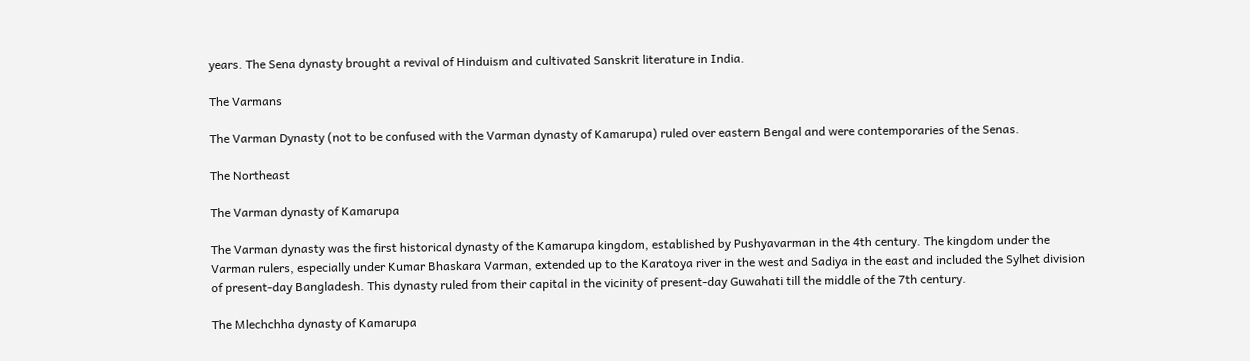years. The Sena dynasty brought a revival of Hinduism and cultivated Sanskrit literature in India.

The Varmans

The Varman Dynasty (not to be confused with the Varman dynasty of Kamarupa) ruled over eastern Bengal and were contemporaries of the Senas.

The Northeast

The Varman dynasty of Kamarupa

The Varman dynasty was the first historical dynasty of the Kamarupa kingdom, established by Pushyavarman in the 4th century. The kingdom under the Varman rulers, especially under Kumar Bhaskara Varman, extended up to the Karatoya river in the west and Sadiya in the east and included the Sylhet division of present-day Bangladesh. This dynasty ruled from their capital in the vicinity of present-day Guwahati till the middle of the 7th century.

The Mlechchha dynasty of Kamarupa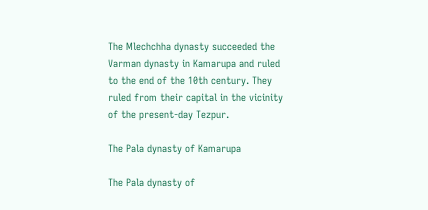The Mlechchha dynasty succeeded the Varman dynasty in Kamarupa and ruled to the end of the 10th century. They ruled from their capital in the vicinity of the present-day Tezpur.

The Pala dynasty of Kamarupa

The Pala dynasty of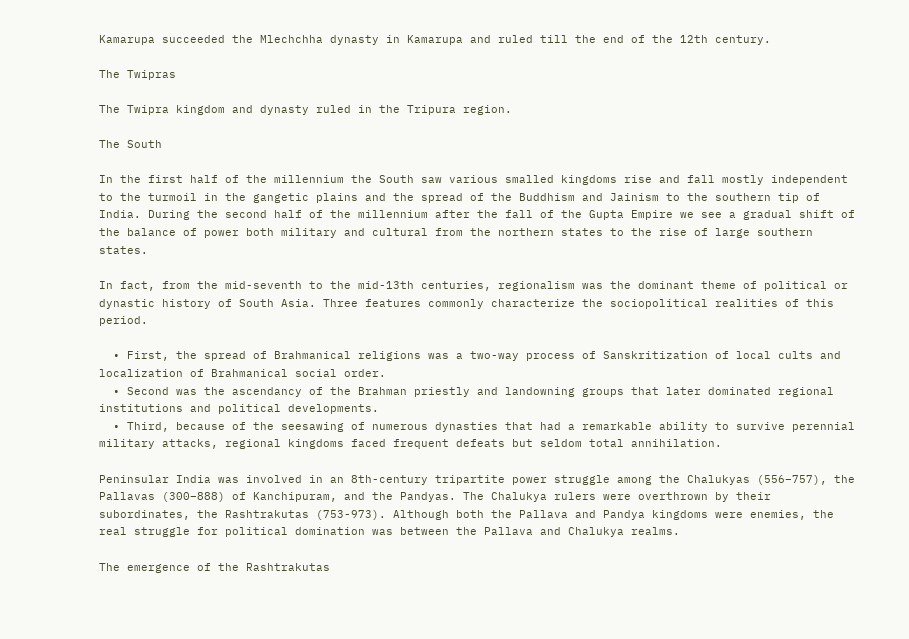Kamarupa succeeded the Mlechchha dynasty in Kamarupa and ruled till the end of the 12th century.

The Twipras

The Twipra kingdom and dynasty ruled in the Tripura region.

The South

In the first half of the millennium the South saw various smalled kingdoms rise and fall mostly independent to the turmoil in the gangetic plains and the spread of the Buddhism and Jainism to the southern tip of India. During the second half of the millennium after the fall of the Gupta Empire we see a gradual shift of the balance of power both military and cultural from the northern states to the rise of large southern states.

In fact, from the mid-seventh to the mid-13th centuries, regionalism was the dominant theme of political or dynastic history of South Asia. Three features commonly characterize the sociopolitical realities of this period.

  • First, the spread of Brahmanical religions was a two-way process of Sanskritization of local cults and localization of Brahmanical social order.
  • Second was the ascendancy of the Brahman priestly and landowning groups that later dominated regional institutions and political developments.
  • Third, because of the seesawing of numerous dynasties that had a remarkable ability to survive perennial military attacks, regional kingdoms faced frequent defeats but seldom total annihilation.

Peninsular India was involved in an 8th-century tripartite power struggle among the Chalukyas (556–757), the Pallavas (300–888) of Kanchipuram, and the Pandyas. The Chalukya rulers were overthrown by their subordinates, the Rashtrakutas (753-973). Although both the Pallava and Pandya kingdoms were enemies, the real struggle for political domination was between the Pallava and Chalukya realms.

The emergence of the Rashtrakutas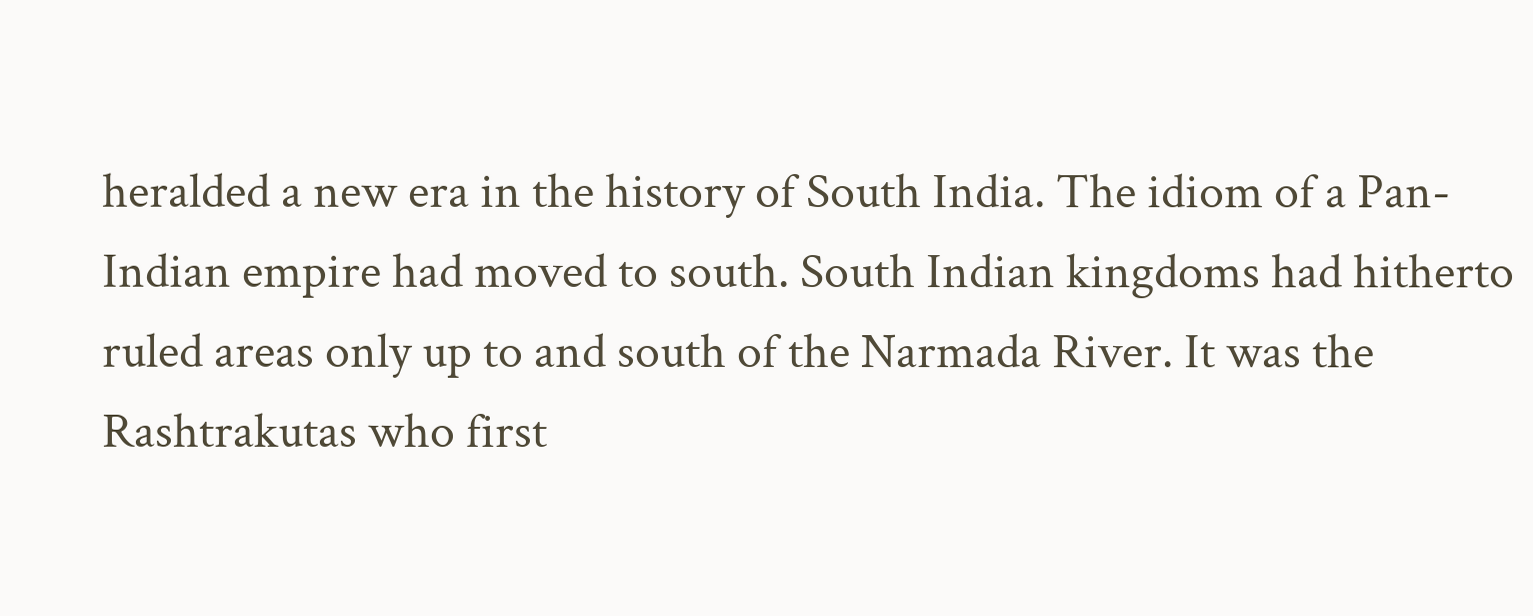heralded a new era in the history of South India. The idiom of a Pan-Indian empire had moved to south. South Indian kingdoms had hitherto ruled areas only up to and south of the Narmada River. It was the Rashtrakutas who first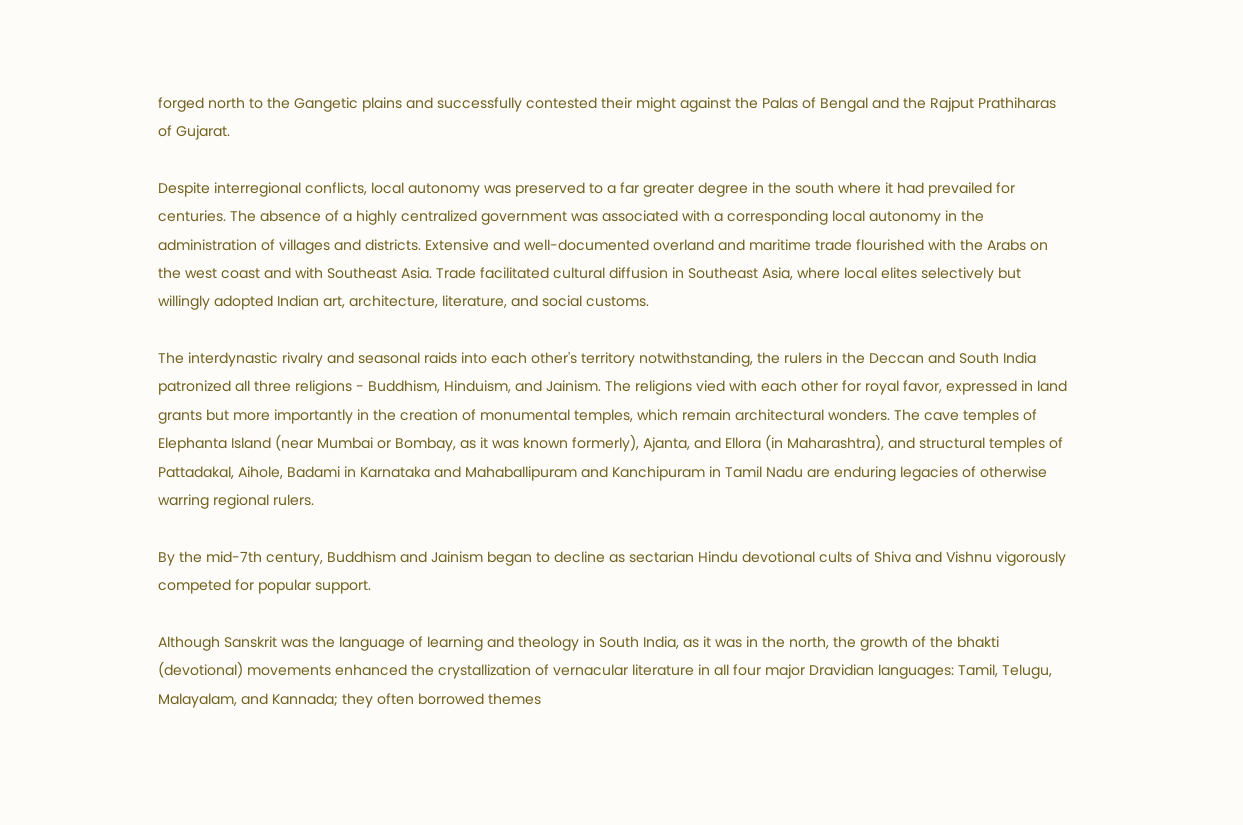forged north to the Gangetic plains and successfully contested their might against the Palas of Bengal and the Rajput Prathiharas of Gujarat.

Despite interregional conflicts, local autonomy was preserved to a far greater degree in the south where it had prevailed for centuries. The absence of a highly centralized government was associated with a corresponding local autonomy in the administration of villages and districts. Extensive and well-documented overland and maritime trade flourished with the Arabs on the west coast and with Southeast Asia. Trade facilitated cultural diffusion in Southeast Asia, where local elites selectively but willingly adopted Indian art, architecture, literature, and social customs.

The interdynastic rivalry and seasonal raids into each other's territory notwithstanding, the rulers in the Deccan and South India patronized all three religions - Buddhism, Hinduism, and Jainism. The religions vied with each other for royal favor, expressed in land grants but more importantly in the creation of monumental temples, which remain architectural wonders. The cave temples of Elephanta Island (near Mumbai or Bombay, as it was known formerly), Ajanta, and Ellora (in Maharashtra), and structural temples of Pattadakal, Aihole, Badami in Karnataka and Mahaballipuram and Kanchipuram in Tamil Nadu are enduring legacies of otherwise warring regional rulers.

By the mid-7th century, Buddhism and Jainism began to decline as sectarian Hindu devotional cults of Shiva and Vishnu vigorously competed for popular support.

Although Sanskrit was the language of learning and theology in South India, as it was in the north, the growth of the bhakti (devotional) movements enhanced the crystallization of vernacular literature in all four major Dravidian languages: Tamil, Telugu, Malayalam, and Kannada; they often borrowed themes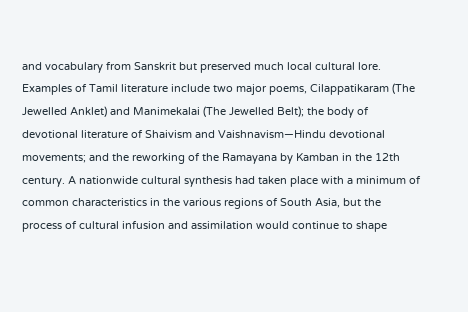and vocabulary from Sanskrit but preserved much local cultural lore. Examples of Tamil literature include two major poems, Cilappatikaram (The Jewelled Anklet) and Manimekalai (The Jewelled Belt); the body of devotional literature of Shaivism and Vaishnavism—Hindu devotional movements; and the reworking of the Ramayana by Kamban in the 12th century. A nationwide cultural synthesis had taken place with a minimum of common characteristics in the various regions of South Asia, but the process of cultural infusion and assimilation would continue to shape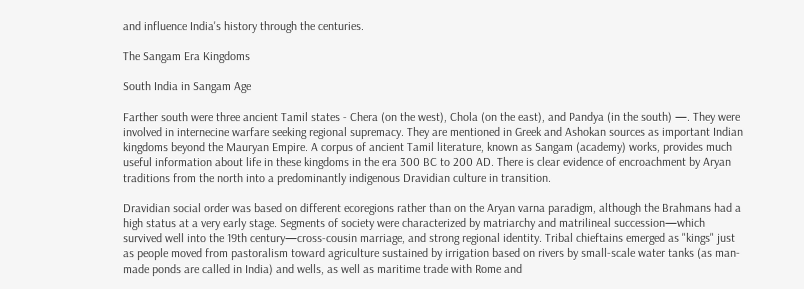and influence India's history through the centuries.

The Sangam Era Kingdoms

South India in Sangam Age

Farther south were three ancient Tamil states - Chera (on the west), Chola (on the east), and Pandya (in the south) —. They were involved in internecine warfare seeking regional supremacy. They are mentioned in Greek and Ashokan sources as important Indian kingdoms beyond the Mauryan Empire. A corpus of ancient Tamil literature, known as Sangam (academy) works, provides much useful information about life in these kingdoms in the era 300 BC to 200 AD. There is clear evidence of encroachment by Aryan traditions from the north into a predominantly indigenous Dravidian culture in transition.

Dravidian social order was based on different ecoregions rather than on the Aryan varna paradigm, although the Brahmans had a high status at a very early stage. Segments of society were characterized by matriarchy and matrilineal succession—which survived well into the 19th century—cross-cousin marriage, and strong regional identity. Tribal chieftains emerged as "kings" just as people moved from pastoralism toward agriculture sustained by irrigation based on rivers by small-scale water tanks (as man-made ponds are called in India) and wells, as well as maritime trade with Rome and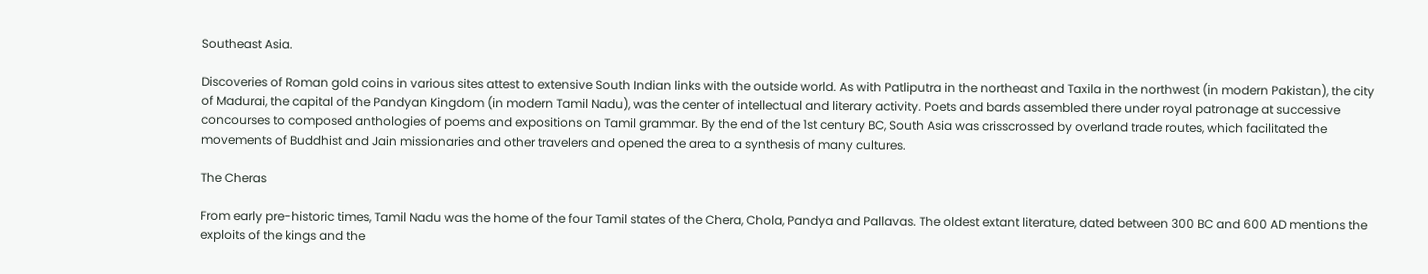Southeast Asia.

Discoveries of Roman gold coins in various sites attest to extensive South Indian links with the outside world. As with Patliputra in the northeast and Taxila in the northwest (in modern Pakistan), the city of Madurai, the capital of the Pandyan Kingdom (in modern Tamil Nadu), was the center of intellectual and literary activity. Poets and bards assembled there under royal patronage at successive concourses to composed anthologies of poems and expositions on Tamil grammar. By the end of the 1st century BC, South Asia was crisscrossed by overland trade routes, which facilitated the movements of Buddhist and Jain missionaries and other travelers and opened the area to a synthesis of many cultures.

The Cheras

From early pre-historic times, Tamil Nadu was the home of the four Tamil states of the Chera, Chola, Pandya and Pallavas. The oldest extant literature, dated between 300 BC and 600 AD mentions the exploits of the kings and the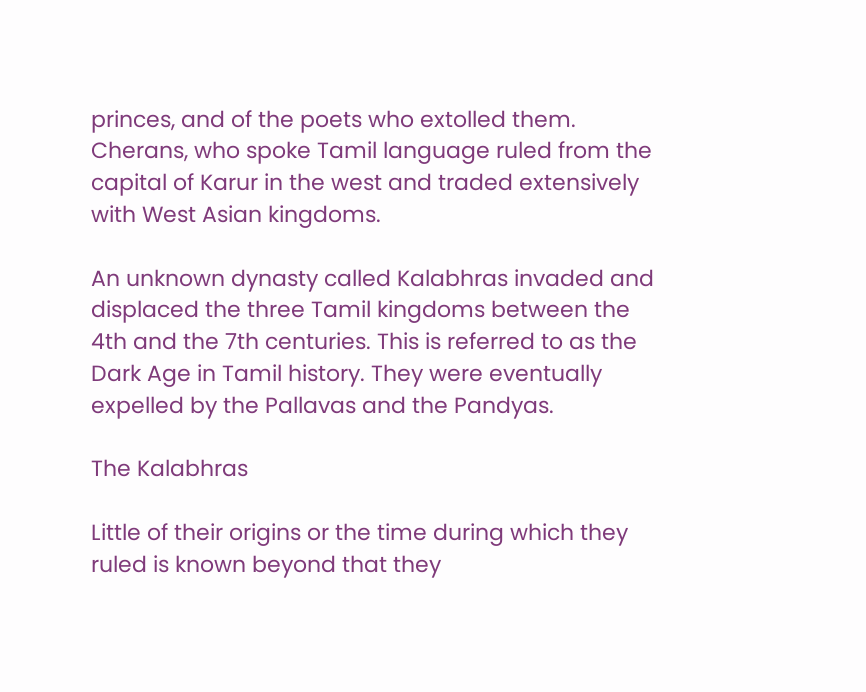princes, and of the poets who extolled them. Cherans, who spoke Tamil language ruled from the capital of Karur in the west and traded extensively with West Asian kingdoms.

An unknown dynasty called Kalabhras invaded and displaced the three Tamil kingdoms between the 4th and the 7th centuries. This is referred to as the Dark Age in Tamil history. They were eventually expelled by the Pallavas and the Pandyas.

The Kalabhras

Little of their origins or the time during which they ruled is known beyond that they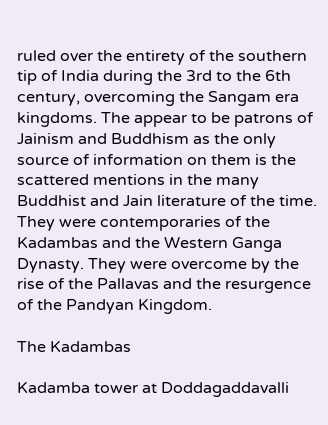ruled over the entirety of the southern tip of India during the 3rd to the 6th century, overcoming the Sangam era kingdoms. The appear to be patrons of Jainism and Buddhism as the only source of information on them is the scattered mentions in the many Buddhist and Jain literature of the time. They were contemporaries of the Kadambas and the Western Ganga Dynasty. They were overcome by the rise of the Pallavas and the resurgence of the Pandyan Kingdom.

The Kadambas

Kadamba tower at Doddagaddavalli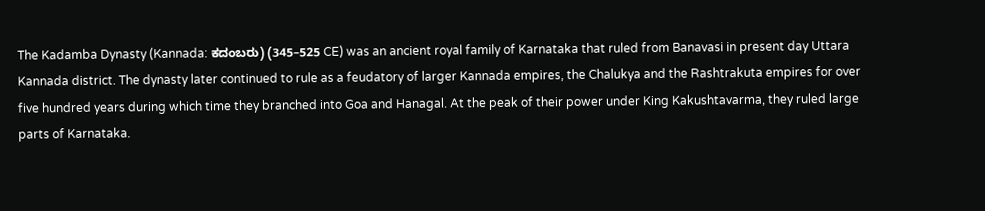The Kadamba Dynasty (Kannada: ಕದಂಬರು) (345–525 CE) was an ancient royal family of Karnataka that ruled from Banavasi in present day Uttara Kannada district. The dynasty later continued to rule as a feudatory of larger Kannada empires, the Chalukya and the Rashtrakuta empires for over five hundred years during which time they branched into Goa and Hanagal. At the peak of their power under King Kakushtavarma, they ruled large parts of Karnataka.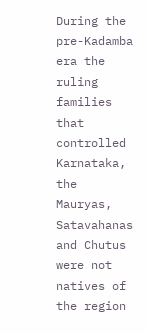During the pre-Kadamba era the ruling families that controlled Karnataka, the Mauryas, Satavahanas and Chutus were not natives of the region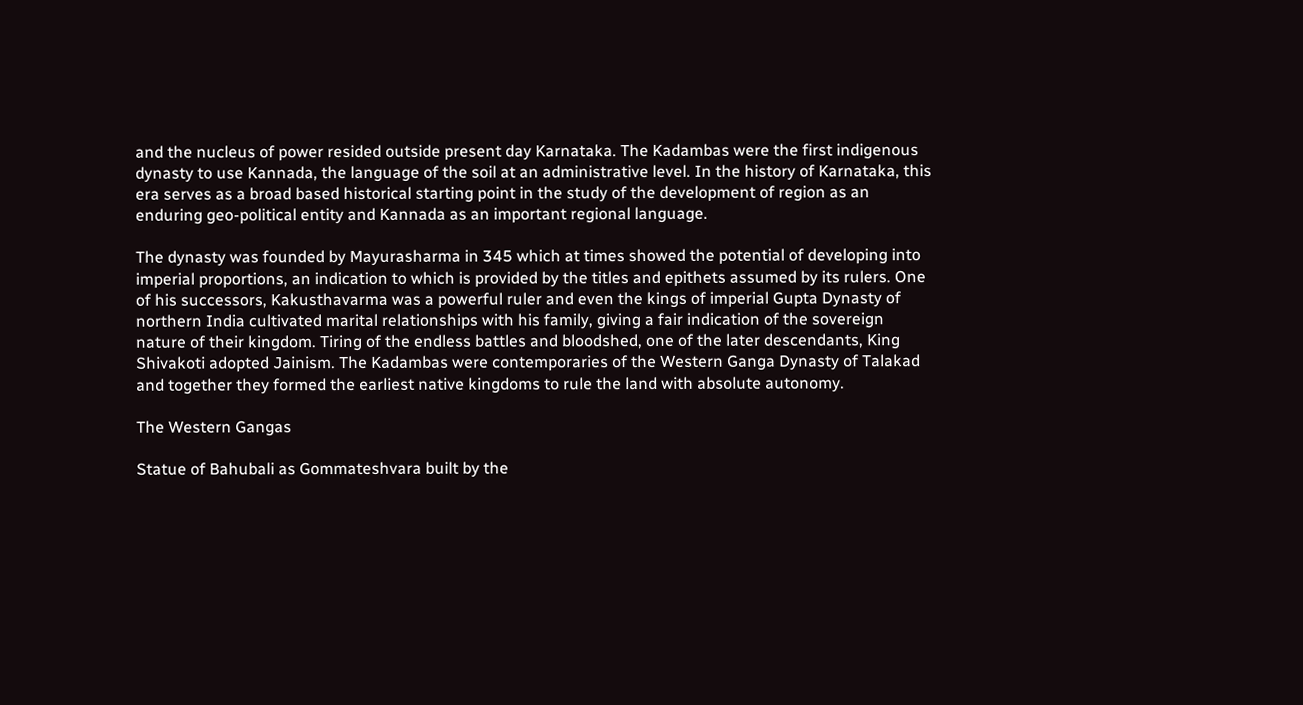and the nucleus of power resided outside present day Karnataka. The Kadambas were the first indigenous dynasty to use Kannada, the language of the soil at an administrative level. In the history of Karnataka, this era serves as a broad based historical starting point in the study of the development of region as an enduring geo-political entity and Kannada as an important regional language.

The dynasty was founded by Mayurasharma in 345 which at times showed the potential of developing into imperial proportions, an indication to which is provided by the titles and epithets assumed by its rulers. One of his successors, Kakusthavarma was a powerful ruler and even the kings of imperial Gupta Dynasty of northern India cultivated marital relationships with his family, giving a fair indication of the sovereign nature of their kingdom. Tiring of the endless battles and bloodshed, one of the later descendants, King Shivakoti adopted Jainism. The Kadambas were contemporaries of the Western Ganga Dynasty of Talakad and together they formed the earliest native kingdoms to rule the land with absolute autonomy.

The Western Gangas

Statue of Bahubali as Gommateshvara built by the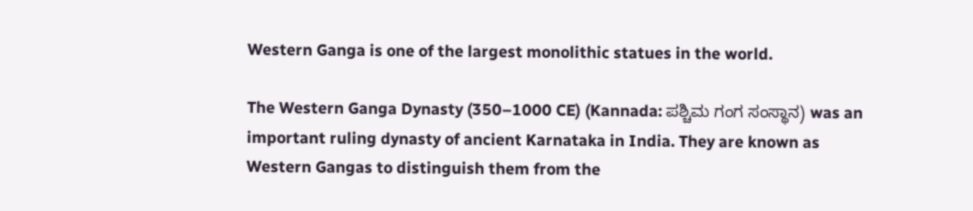Western Ganga is one of the largest monolithic statues in the world.

The Western Ganga Dynasty (350–1000 CE) (Kannada: ಪಶ್ಚಿಮ ಗಂಗ ಸಂಸ್ಥಾನ) was an important ruling dynasty of ancient Karnataka in India. They are known as Western Gangas to distinguish them from the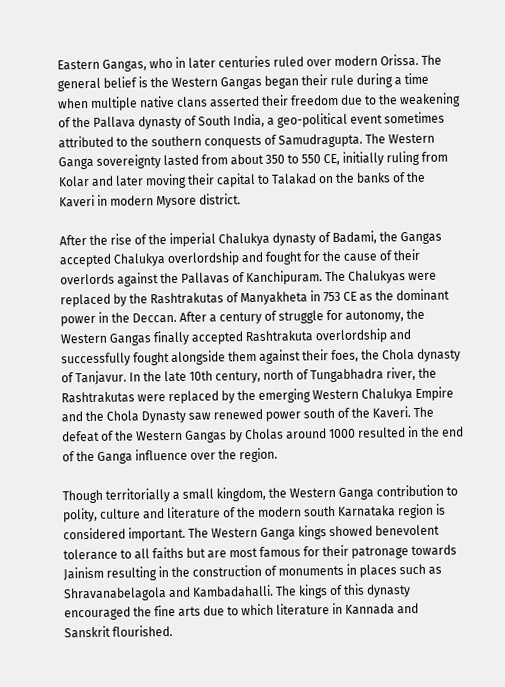Eastern Gangas, who in later centuries ruled over modern Orissa. The general belief is the Western Gangas began their rule during a time when multiple native clans asserted their freedom due to the weakening of the Pallava dynasty of South India, a geo-political event sometimes attributed to the southern conquests of Samudragupta. The Western Ganga sovereignty lasted from about 350 to 550 CE, initially ruling from Kolar and later moving their capital to Talakad on the banks of the Kaveri in modern Mysore district.

After the rise of the imperial Chalukya dynasty of Badami, the Gangas accepted Chalukya overlordship and fought for the cause of their overlords against the Pallavas of Kanchipuram. The Chalukyas were replaced by the Rashtrakutas of Manyakheta in 753 CE as the dominant power in the Deccan. After a century of struggle for autonomy, the Western Gangas finally accepted Rashtrakuta overlordship and successfully fought alongside them against their foes, the Chola dynasty of Tanjavur. In the late 10th century, north of Tungabhadra river, the Rashtrakutas were replaced by the emerging Western Chalukya Empire and the Chola Dynasty saw renewed power south of the Kaveri. The defeat of the Western Gangas by Cholas around 1000 resulted in the end of the Ganga influence over the region.

Though territorially a small kingdom, the Western Ganga contribution to polity, culture and literature of the modern south Karnataka region is considered important. The Western Ganga kings showed benevolent tolerance to all faiths but are most famous for their patronage towards Jainism resulting in the construction of monuments in places such as Shravanabelagola and Kambadahalli. The kings of this dynasty encouraged the fine arts due to which literature in Kannada and Sanskrit flourished.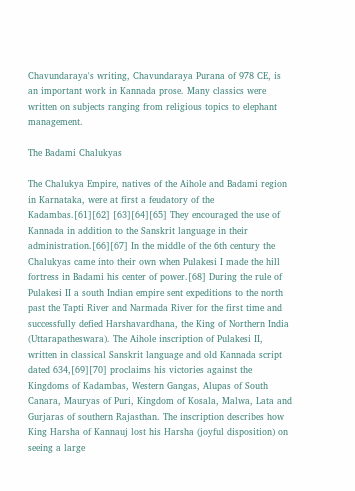Chavundaraya's writing, Chavundaraya Purana of 978 CE, is an important work in Kannada prose. Many classics were written on subjects ranging from religious topics to elephant management.

The Badami Chalukyas

The Chalukya Empire, natives of the Aihole and Badami region in Karnataka, were at first a feudatory of the Kadambas.[61][62] [63][64][65] They encouraged the use of Kannada in addition to the Sanskrit language in their administration.[66][67] In the middle of the 6th century the Chalukyas came into their own when Pulakesi I made the hill fortress in Badami his center of power.[68] During the rule of Pulakesi II a south Indian empire sent expeditions to the north past the Tapti River and Narmada River for the first time and successfully defied Harshavardhana, the King of Northern India (Uttarapatheswara). The Aihole inscription of Pulakesi II, written in classical Sanskrit language and old Kannada script dated 634,[69][70] proclaims his victories against the Kingdoms of Kadambas, Western Gangas, Alupas of South Canara, Mauryas of Puri, Kingdom of Kosala, Malwa, Lata and Gurjaras of southern Rajasthan. The inscription describes how King Harsha of Kannauj lost his Harsha (joyful disposition) on seeing a large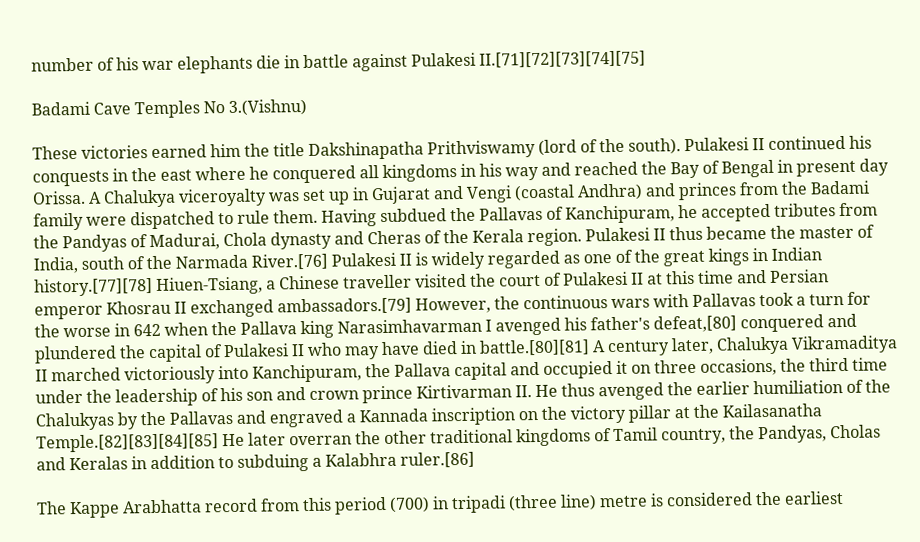number of his war elephants die in battle against Pulakesi II.[71][72][73][74][75]

Badami Cave Temples No 3.(Vishnu)

These victories earned him the title Dakshinapatha Prithviswamy (lord of the south). Pulakesi II continued his conquests in the east where he conquered all kingdoms in his way and reached the Bay of Bengal in present day Orissa. A Chalukya viceroyalty was set up in Gujarat and Vengi (coastal Andhra) and princes from the Badami family were dispatched to rule them. Having subdued the Pallavas of Kanchipuram, he accepted tributes from the Pandyas of Madurai, Chola dynasty and Cheras of the Kerala region. Pulakesi II thus became the master of India, south of the Narmada River.[76] Pulakesi II is widely regarded as one of the great kings in Indian history.[77][78] Hiuen-Tsiang, a Chinese traveller visited the court of Pulakesi II at this time and Persian emperor Khosrau II exchanged ambassadors.[79] However, the continuous wars with Pallavas took a turn for the worse in 642 when the Pallava king Narasimhavarman I avenged his father's defeat,[80] conquered and plundered the capital of Pulakesi II who may have died in battle.[80][81] A century later, Chalukya Vikramaditya II marched victoriously into Kanchipuram, the Pallava capital and occupied it on three occasions, the third time under the leadership of his son and crown prince Kirtivarman II. He thus avenged the earlier humiliation of the Chalukyas by the Pallavas and engraved a Kannada inscription on the victory pillar at the Kailasanatha Temple.[82][83][84][85] He later overran the other traditional kingdoms of Tamil country, the Pandyas, Cholas and Keralas in addition to subduing a Kalabhra ruler.[86]

The Kappe Arabhatta record from this period (700) in tripadi (three line) metre is considered the earliest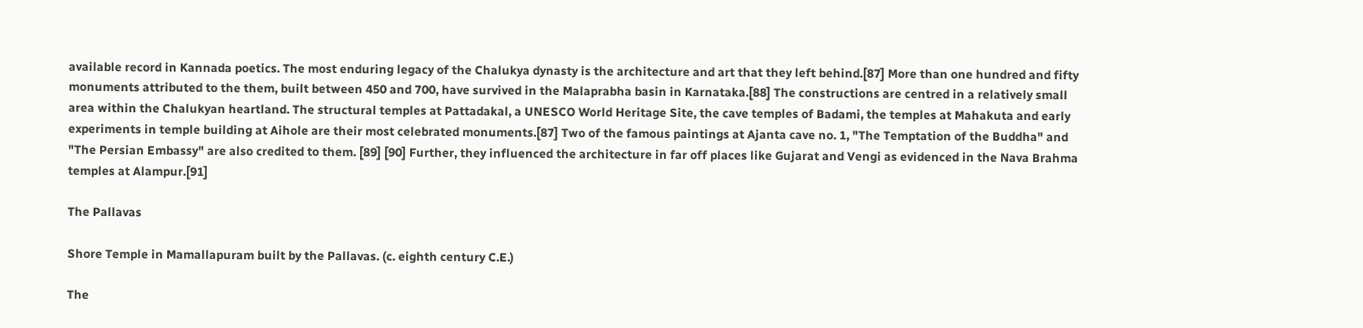available record in Kannada poetics. The most enduring legacy of the Chalukya dynasty is the architecture and art that they left behind.[87] More than one hundred and fifty monuments attributed to the them, built between 450 and 700, have survived in the Malaprabha basin in Karnataka.[88] The constructions are centred in a relatively small area within the Chalukyan heartland. The structural temples at Pattadakal, a UNESCO World Heritage Site, the cave temples of Badami, the temples at Mahakuta and early experiments in temple building at Aihole are their most celebrated monuments.[87] Two of the famous paintings at Ajanta cave no. 1, "The Temptation of the Buddha" and "The Persian Embassy" are also credited to them. [89] [90] Further, they influenced the architecture in far off places like Gujarat and Vengi as evidenced in the Nava Brahma temples at Alampur.[91]

The Pallavas

Shore Temple in Mamallapuram built by the Pallavas. (c. eighth century C.E.)

The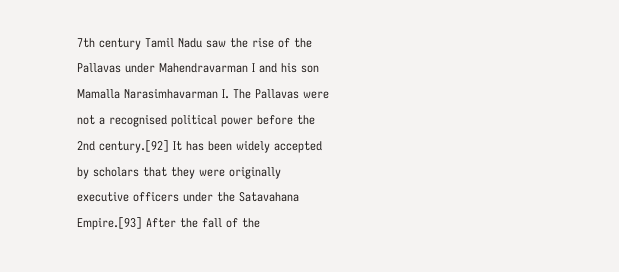7th century Tamil Nadu saw the rise of the Pallavas under Mahendravarman I and his son Mamalla Narasimhavarman I. The Pallavas were not a recognised political power before the 2nd century.[92] It has been widely accepted by scholars that they were originally executive officers under the Satavahana Empire.[93] After the fall of the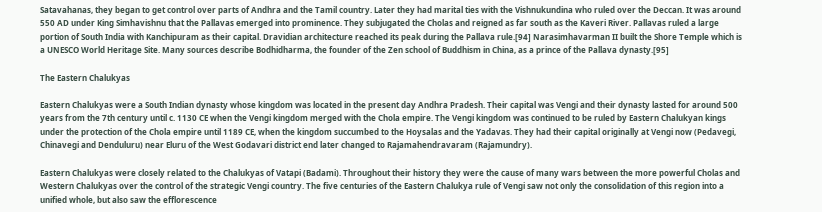Satavahanas, they began to get control over parts of Andhra and the Tamil country. Later they had marital ties with the Vishnukundina who ruled over the Deccan. It was around 550 AD under King Simhavishnu that the Pallavas emerged into prominence. They subjugated the Cholas and reigned as far south as the Kaveri River. Pallavas ruled a large portion of South India with Kanchipuram as their capital. Dravidian architecture reached its peak during the Pallava rule.[94] Narasimhavarman II built the Shore Temple which is a UNESCO World Heritage Site. Many sources describe Bodhidharma, the founder of the Zen school of Buddhism in China, as a prince of the Pallava dynasty.[95]

The Eastern Chalukyas

Eastern Chalukyas were a South Indian dynasty whose kingdom was located in the present day Andhra Pradesh. Their capital was Vengi and their dynasty lasted for around 500 years from the 7th century until c. 1130 CE when the Vengi kingdom merged with the Chola empire. The Vengi kingdom was continued to be ruled by Eastern Chalukyan kings under the protection of the Chola empire until 1189 CE, when the kingdom succumbed to the Hoysalas and the Yadavas. They had their capital originally at Vengi now (Pedavegi, Chinavegi and Denduluru) near Eluru of the West Godavari district end later changed to Rajamahendravaram (Rajamundry).

Eastern Chalukyas were closely related to the Chalukyas of Vatapi (Badami). Throughout their history they were the cause of many wars between the more powerful Cholas and Western Chalukyas over the control of the strategic Vengi country. The five centuries of the Eastern Chalukya rule of Vengi saw not only the consolidation of this region into a unified whole, but also saw the efflorescence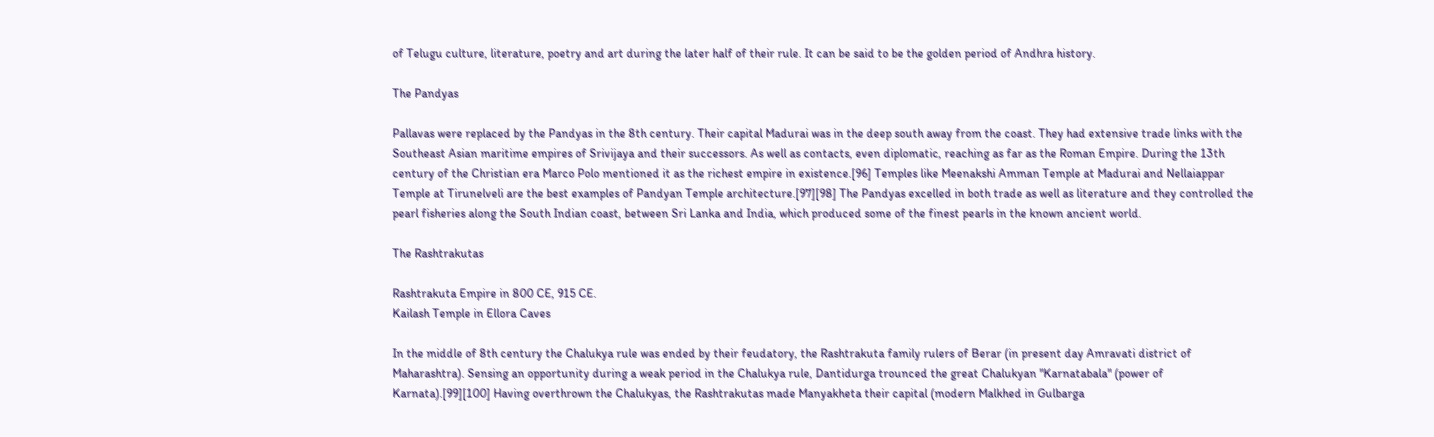of Telugu culture, literature, poetry and art during the later half of their rule. It can be said to be the golden period of Andhra history.

The Pandyas

Pallavas were replaced by the Pandyas in the 8th century. Their capital Madurai was in the deep south away from the coast. They had extensive trade links with the Southeast Asian maritime empires of Srivijaya and their successors. As well as contacts, even diplomatic, reaching as far as the Roman Empire. During the 13th century of the Christian era Marco Polo mentioned it as the richest empire in existence.[96] Temples like Meenakshi Amman Temple at Madurai and Nellaiappar Temple at Tirunelveli are the best examples of Pandyan Temple architecture.[97][98] The Pandyas excelled in both trade as well as literature and they controlled the pearl fisheries along the South Indian coast, between Sri Lanka and India, which produced some of the finest pearls in the known ancient world.

The Rashtrakutas

Rashtrakuta Empire in 800 CE, 915 CE.
Kailash Temple in Ellora Caves

In the middle of 8th century the Chalukya rule was ended by their feudatory, the Rashtrakuta family rulers of Berar (in present day Amravati district of Maharashtra). Sensing an opportunity during a weak period in the Chalukya rule, Dantidurga trounced the great Chalukyan "Karnatabala" (power of Karnata).[99][100] Having overthrown the Chalukyas, the Rashtrakutas made Manyakheta their capital (modern Malkhed in Gulbarga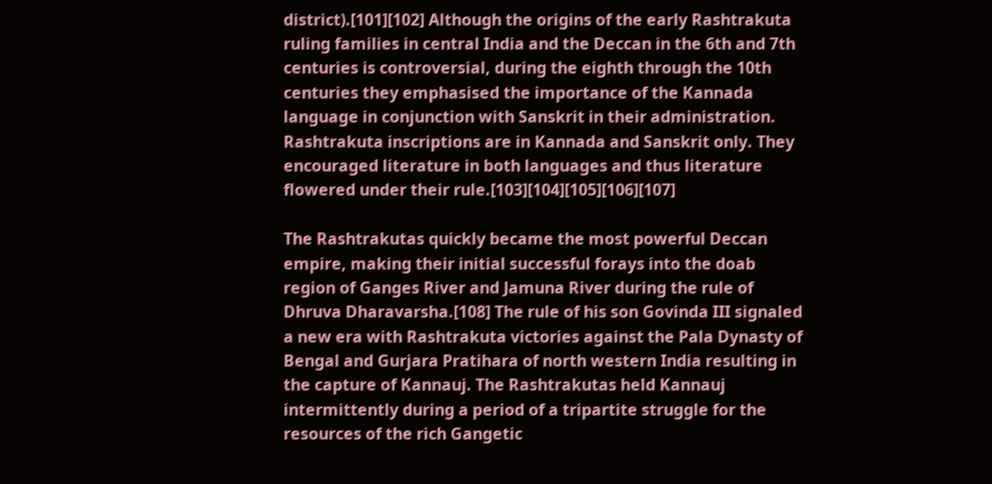district).[101][102] Although the origins of the early Rashtrakuta ruling families in central India and the Deccan in the 6th and 7th centuries is controversial, during the eighth through the 10th centuries they emphasised the importance of the Kannada language in conjunction with Sanskrit in their administration. Rashtrakuta inscriptions are in Kannada and Sanskrit only. They encouraged literature in both languages and thus literature flowered under their rule.[103][104][105][106][107]

The Rashtrakutas quickly became the most powerful Deccan empire, making their initial successful forays into the doab region of Ganges River and Jamuna River during the rule of Dhruva Dharavarsha.[108] The rule of his son Govinda III signaled a new era with Rashtrakuta victories against the Pala Dynasty of Bengal and Gurjara Pratihara of north western India resulting in the capture of Kannauj. The Rashtrakutas held Kannauj intermittently during a period of a tripartite struggle for the resources of the rich Gangetic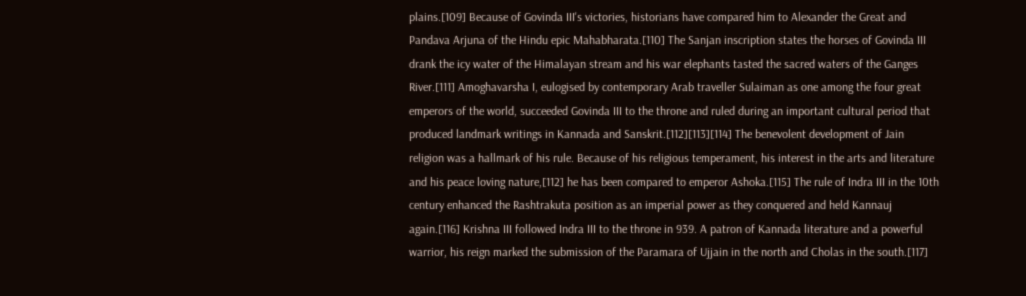plains.[109] Because of Govinda III's victories, historians have compared him to Alexander the Great and Pandava Arjuna of the Hindu epic Mahabharata.[110] The Sanjan inscription states the horses of Govinda III drank the icy water of the Himalayan stream and his war elephants tasted the sacred waters of the Ganges River.[111] Amoghavarsha I, eulogised by contemporary Arab traveller Sulaiman as one among the four great emperors of the world, succeeded Govinda III to the throne and ruled during an important cultural period that produced landmark writings in Kannada and Sanskrit.[112][113][114] The benevolent development of Jain religion was a hallmark of his rule. Because of his religious temperament, his interest in the arts and literature and his peace loving nature,[112] he has been compared to emperor Ashoka.[115] The rule of Indra III in the 10th century enhanced the Rashtrakuta position as an imperial power as they conquered and held Kannauj again.[116] Krishna III followed Indra III to the throne in 939. A patron of Kannada literature and a powerful warrior, his reign marked the submission of the Paramara of Ujjain in the north and Cholas in the south.[117]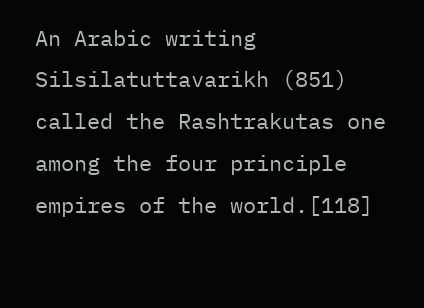An Arabic writing Silsilatuttavarikh (851) called the Rashtrakutas one among the four principle empires of the world.[118]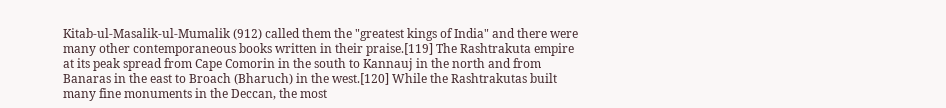Kitab-ul-Masalik-ul-Mumalik (912) called them the "greatest kings of India" and there were many other contemporaneous books written in their praise.[119] The Rashtrakuta empire at its peak spread from Cape Comorin in the south to Kannauj in the north and from Banaras in the east to Broach (Bharuch) in the west.[120] While the Rashtrakutas built many fine monuments in the Deccan, the most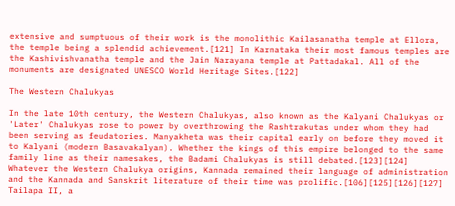extensive and sumptuous of their work is the monolithic Kailasanatha temple at Ellora, the temple being a splendid achievement.[121] In Karnataka their most famous temples are the Kashivishvanatha temple and the Jain Narayana temple at Pattadakal. All of the monuments are designated UNESCO World Heritage Sites.[122]

The Western Chalukyas

In the late 10th century, the Western Chalukyas, also known as the Kalyani Chalukyas or 'Later' Chalukyas rose to power by overthrowing the Rashtrakutas under whom they had been serving as feudatories. Manyakheta was their capital early on before they moved it to Kalyani (modern Basavakalyan). Whether the kings of this empire belonged to the same family line as their namesakes, the Badami Chalukyas is still debated.[123][124] Whatever the Western Chalukya origins, Kannada remained their language of administration and the Kannada and Sanskrit literature of their time was prolific.[106][125][126][127] Tailapa II, a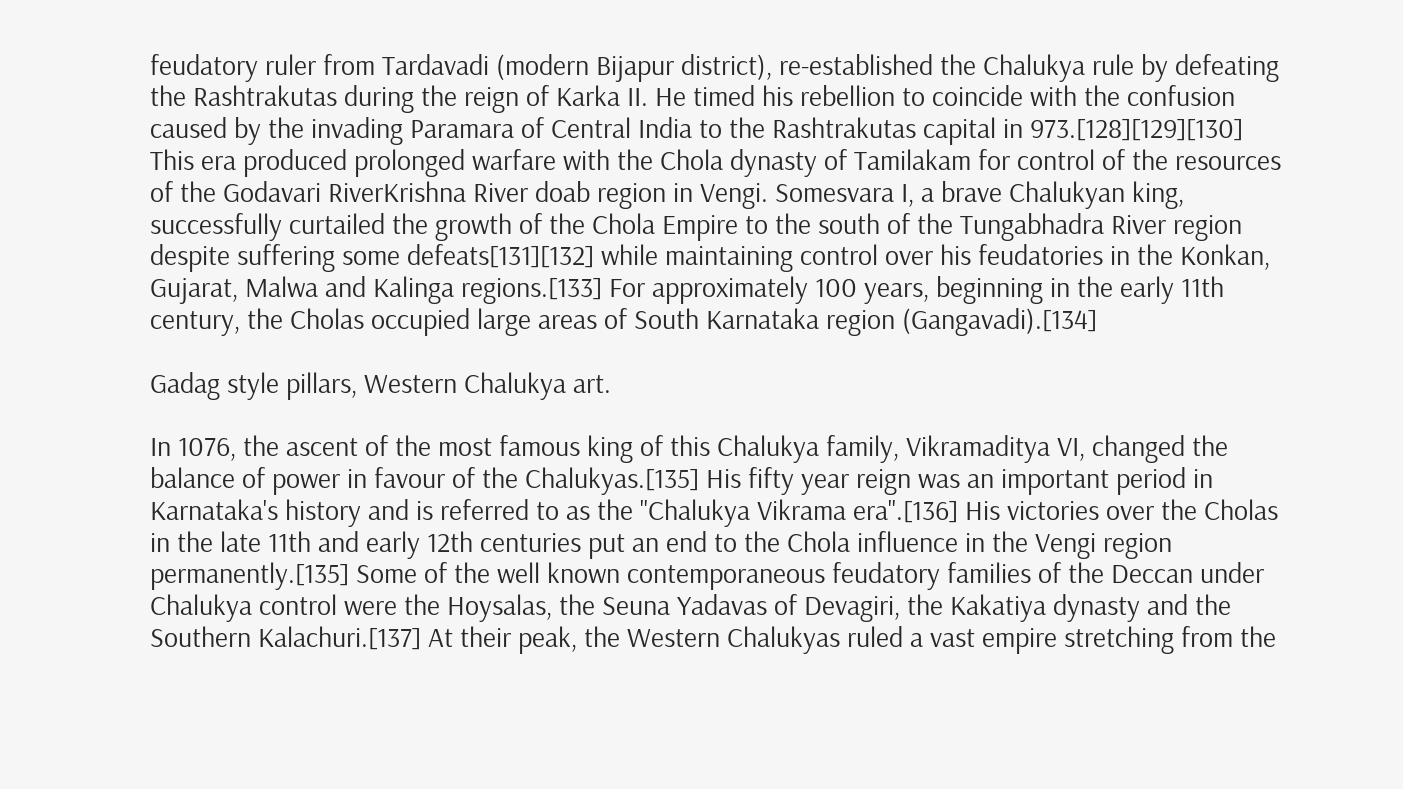feudatory ruler from Tardavadi (modern Bijapur district), re-established the Chalukya rule by defeating the Rashtrakutas during the reign of Karka II. He timed his rebellion to coincide with the confusion caused by the invading Paramara of Central India to the Rashtrakutas capital in 973.[128][129][130] This era produced prolonged warfare with the Chola dynasty of Tamilakam for control of the resources of the Godavari RiverKrishna River doab region in Vengi. Somesvara I, a brave Chalukyan king, successfully curtailed the growth of the Chola Empire to the south of the Tungabhadra River region despite suffering some defeats[131][132] while maintaining control over his feudatories in the Konkan, Gujarat, Malwa and Kalinga regions.[133] For approximately 100 years, beginning in the early 11th century, the Cholas occupied large areas of South Karnataka region (Gangavadi).[134]

Gadag style pillars, Western Chalukya art.

In 1076, the ascent of the most famous king of this Chalukya family, Vikramaditya VI, changed the balance of power in favour of the Chalukyas.[135] His fifty year reign was an important period in Karnataka's history and is referred to as the "Chalukya Vikrama era".[136] His victories over the Cholas in the late 11th and early 12th centuries put an end to the Chola influence in the Vengi region permanently.[135] Some of the well known contemporaneous feudatory families of the Deccan under Chalukya control were the Hoysalas, the Seuna Yadavas of Devagiri, the Kakatiya dynasty and the Southern Kalachuri.[137] At their peak, the Western Chalukyas ruled a vast empire stretching from the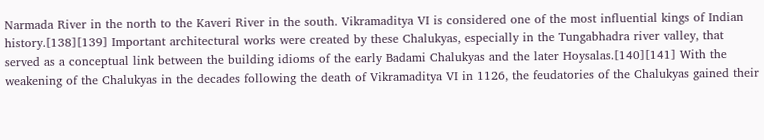Narmada River in the north to the Kaveri River in the south. Vikramaditya VI is considered one of the most influential kings of Indian history.[138][139] Important architectural works were created by these Chalukyas, especially in the Tungabhadra river valley, that served as a conceptual link between the building idioms of the early Badami Chalukyas and the later Hoysalas.[140][141] With the weakening of the Chalukyas in the decades following the death of Vikramaditya VI in 1126, the feudatories of the Chalukyas gained their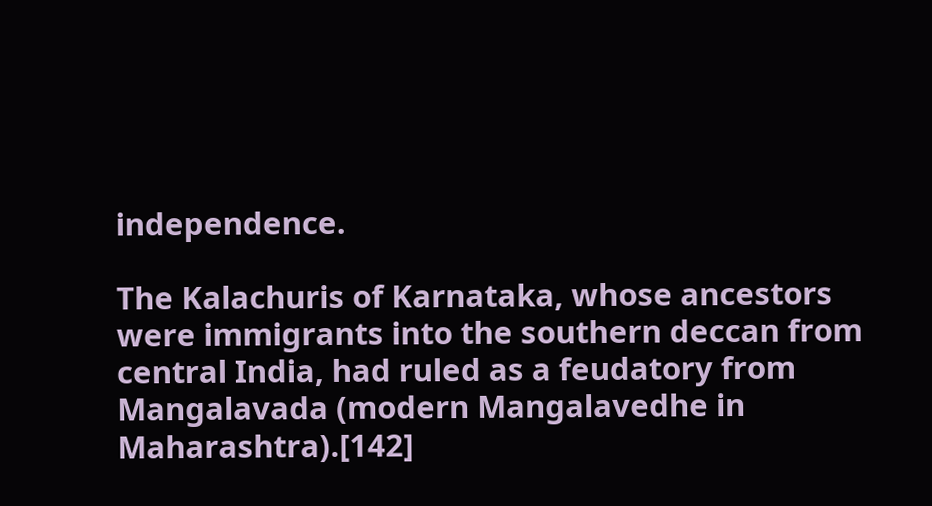independence.

The Kalachuris of Karnataka, whose ancestors were immigrants into the southern deccan from central India, had ruled as a feudatory from Mangalavada (modern Mangalavedhe in Maharashtra).[142]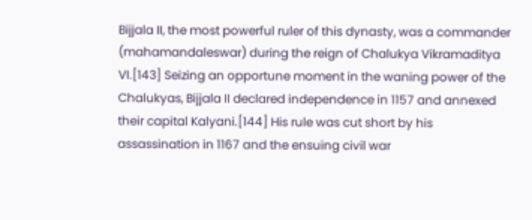Bijjala II, the most powerful ruler of this dynasty, was a commander (mahamandaleswar) during the reign of Chalukya Vikramaditya VI.[143] Seizing an opportune moment in the waning power of the Chalukyas, Bijjala II declared independence in 1157 and annexed their capital Kalyani.[144] His rule was cut short by his assassination in 1167 and the ensuing civil war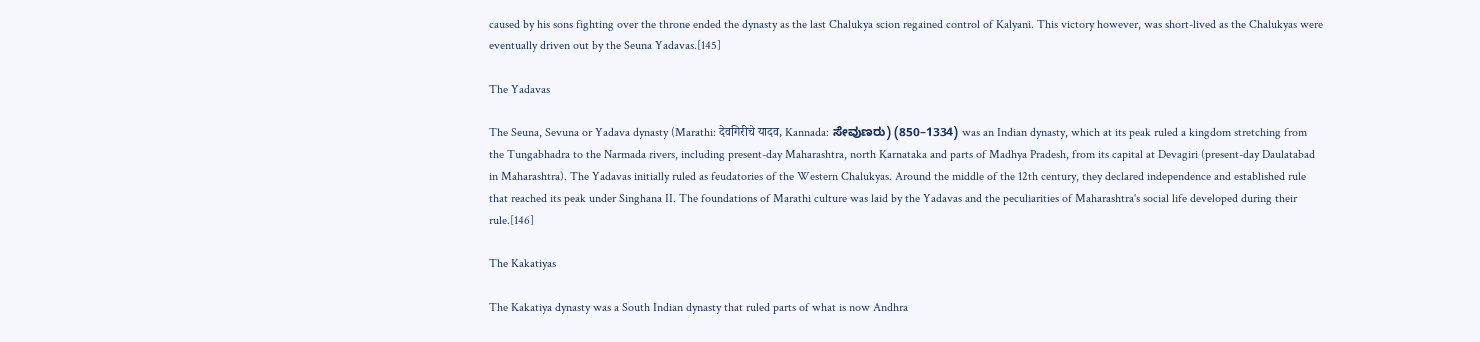caused by his sons fighting over the throne ended the dynasty as the last Chalukya scion regained control of Kalyani. This victory however, was short-lived as the Chalukyas were eventually driven out by the Seuna Yadavas.[145]

The Yadavas

The Seuna, Sevuna or Yadava dynasty (Marathi: देवगिरीचे यादव, Kannada: ಸೇವುಣರು) (850–1334) was an Indian dynasty, which at its peak ruled a kingdom stretching from the Tungabhadra to the Narmada rivers, including present-day Maharashtra, north Karnataka and parts of Madhya Pradesh, from its capital at Devagiri (present-day Daulatabad in Maharashtra). The Yadavas initially ruled as feudatories of the Western Chalukyas. Around the middle of the 12th century, they declared independence and established rule that reached its peak under Singhana II. The foundations of Marathi culture was laid by the Yadavas and the peculiarities of Maharashtra's social life developed during their rule.[146]

The Kakatiyas

The Kakatiya dynasty was a South Indian dynasty that ruled parts of what is now Andhra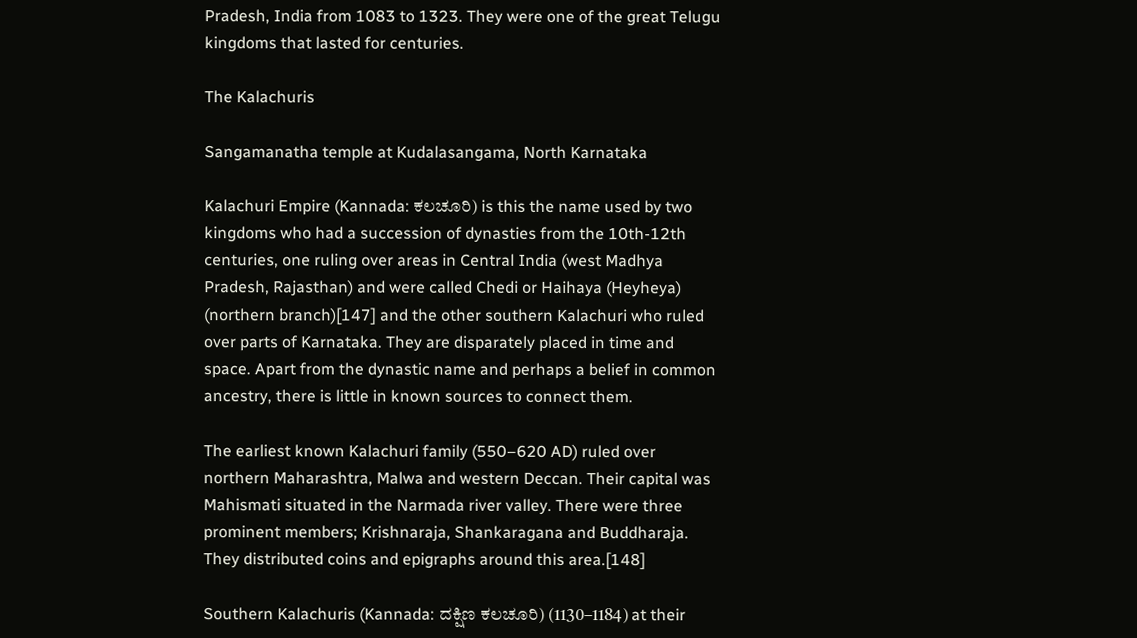Pradesh, India from 1083 to 1323. They were one of the great Telugu kingdoms that lasted for centuries.

The Kalachuris

Sangamanatha temple at Kudalasangama, North Karnataka

Kalachuri Empire (Kannada: ಕಲಚೂರಿ) is this the name used by two kingdoms who had a succession of dynasties from the 10th-12th centuries, one ruling over areas in Central India (west Madhya Pradesh, Rajasthan) and were called Chedi or Haihaya (Heyheya) (northern branch)[147] and the other southern Kalachuri who ruled over parts of Karnataka. They are disparately placed in time and space. Apart from the dynastic name and perhaps a belief in common ancestry, there is little in known sources to connect them.

The earliest known Kalachuri family (550–620 AD) ruled over northern Maharashtra, Malwa and western Deccan. Their capital was Mahismati situated in the Narmada river valley. There were three prominent members; Krishnaraja, Shankaragana and Buddharaja. They distributed coins and epigraphs around this area.[148]

Southern Kalachuris (Kannada: ದಕ್ಷಿಣ ಕಲಚೂರಿ) (1130–1184) at their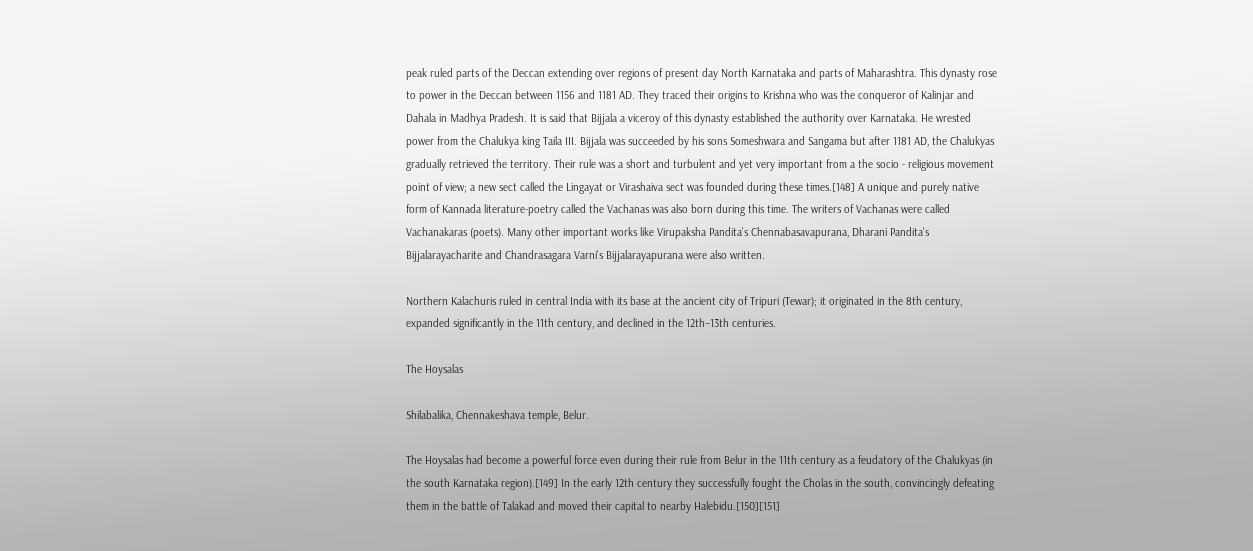peak ruled parts of the Deccan extending over regions of present day North Karnataka and parts of Maharashtra. This dynasty rose to power in the Deccan between 1156 and 1181 AD. They traced their origins to Krishna who was the conqueror of Kalinjar and Dahala in Madhya Pradesh. It is said that Bijjala a viceroy of this dynasty established the authority over Karnataka. He wrested power from the Chalukya king Taila III. Bijjala was succeeded by his sons Someshwara and Sangama but after 1181 AD, the Chalukyas gradually retrieved the territory. Their rule was a short and turbulent and yet very important from a the socio - religious movement point of view; a new sect called the Lingayat or Virashaiva sect was founded during these times.[148] A unique and purely native form of Kannada literature-poetry called the Vachanas was also born during this time. The writers of Vachanas were called Vachanakaras (poets). Many other important works like Virupaksha Pandita's Chennabasavapurana, Dharani Pandita's Bijjalarayacharite and Chandrasagara Varni's Bijjalarayapurana were also written.

Northern Kalachuris ruled in central India with its base at the ancient city of Tripuri (Tewar); it originated in the 8th century, expanded significantly in the 11th century, and declined in the 12th–13th centuries.

The Hoysalas

Shilabalika, Chennakeshava temple, Belur.

The Hoysalas had become a powerful force even during their rule from Belur in the 11th century as a feudatory of the Chalukyas (in the south Karnataka region).[149] In the early 12th century they successfully fought the Cholas in the south, convincingly defeating them in the battle of Talakad and moved their capital to nearby Halebidu.[150][151]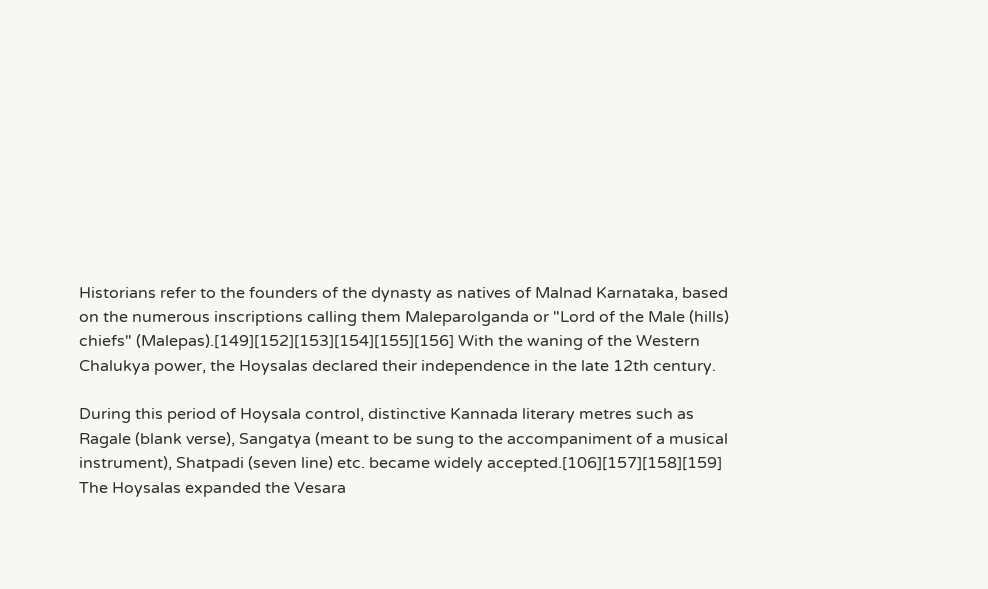Historians refer to the founders of the dynasty as natives of Malnad Karnataka, based on the numerous inscriptions calling them Maleparolganda or "Lord of the Male (hills) chiefs" (Malepas).[149][152][153][154][155][156] With the waning of the Western Chalukya power, the Hoysalas declared their independence in the late 12th century.

During this period of Hoysala control, distinctive Kannada literary metres such as Ragale (blank verse), Sangatya (meant to be sung to the accompaniment of a musical instrument), Shatpadi (seven line) etc. became widely accepted.[106][157][158][159] The Hoysalas expanded the Vesara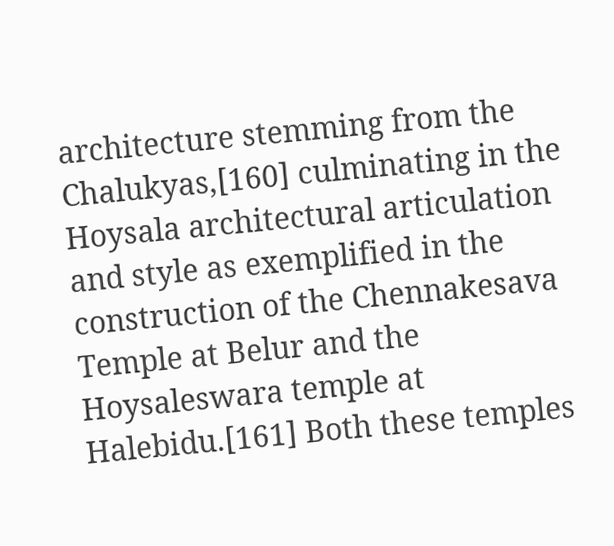architecture stemming from the Chalukyas,[160] culminating in the Hoysala architectural articulation and style as exemplified in the construction of the Chennakesava Temple at Belur and the Hoysaleswara temple at Halebidu.[161] Both these temples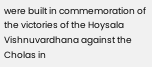were built in commemoration of the victories of the Hoysala Vishnuvardhana against the Cholas in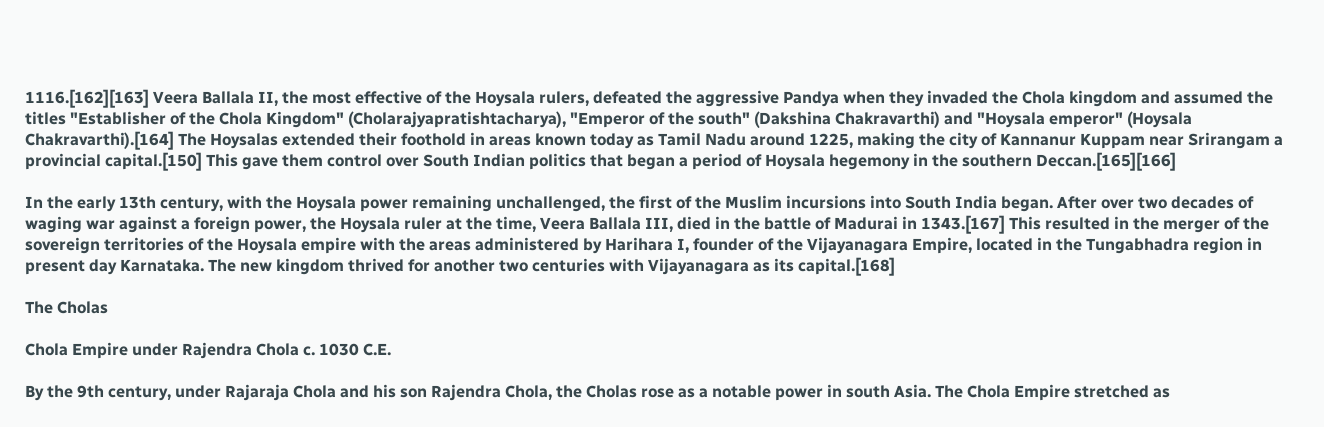1116.[162][163] Veera Ballala II, the most effective of the Hoysala rulers, defeated the aggressive Pandya when they invaded the Chola kingdom and assumed the titles "Establisher of the Chola Kingdom" (Cholarajyapratishtacharya), "Emperor of the south" (Dakshina Chakravarthi) and "Hoysala emperor" (Hoysala Chakravarthi).[164] The Hoysalas extended their foothold in areas known today as Tamil Nadu around 1225, making the city of Kannanur Kuppam near Srirangam a provincial capital.[150] This gave them control over South Indian politics that began a period of Hoysala hegemony in the southern Deccan.[165][166]

In the early 13th century, with the Hoysala power remaining unchallenged, the first of the Muslim incursions into South India began. After over two decades of waging war against a foreign power, the Hoysala ruler at the time, Veera Ballala III, died in the battle of Madurai in 1343.[167] This resulted in the merger of the sovereign territories of the Hoysala empire with the areas administered by Harihara I, founder of the Vijayanagara Empire, located in the Tungabhadra region in present day Karnataka. The new kingdom thrived for another two centuries with Vijayanagara as its capital.[168]

The Cholas

Chola Empire under Rajendra Chola c. 1030 C.E.

By the 9th century, under Rajaraja Chola and his son Rajendra Chola, the Cholas rose as a notable power in south Asia. The Chola Empire stretched as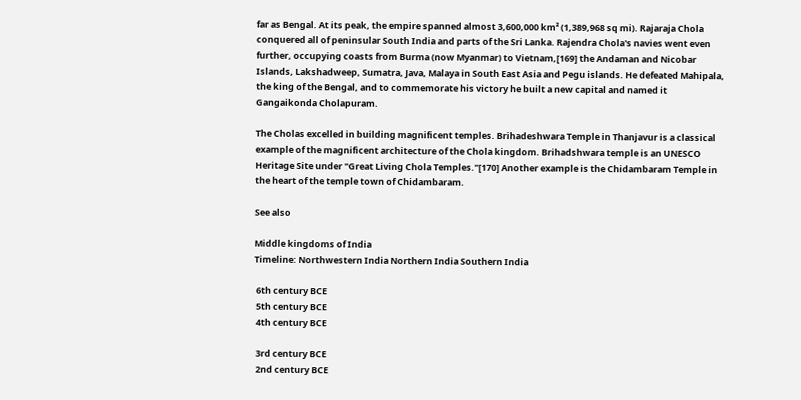far as Bengal. At its peak, the empire spanned almost 3,600,000 km² (1,389,968 sq mi). Rajaraja Chola conquered all of peninsular South India and parts of the Sri Lanka. Rajendra Chola's navies went even further, occupying coasts from Burma (now Myanmar) to Vietnam,[169] the Andaman and Nicobar Islands, Lakshadweep, Sumatra, Java, Malaya in South East Asia and Pegu islands. He defeated Mahipala, the king of the Bengal, and to commemorate his victory he built a new capital and named it Gangaikonda Cholapuram.

The Cholas excelled in building magnificent temples. Brihadeshwara Temple in Thanjavur is a classical example of the magnificent architecture of the Chola kingdom. Brihadshwara temple is an UNESCO Heritage Site under "Great Living Chola Temples."[170] Another example is the Chidambaram Temple in the heart of the temple town of Chidambaram.

See also

Middle kingdoms of India
Timeline: Northwestern India Northern India Southern India

 6th century BCE
 5th century BCE
 4th century BCE

 3rd century BCE
 2nd century BCE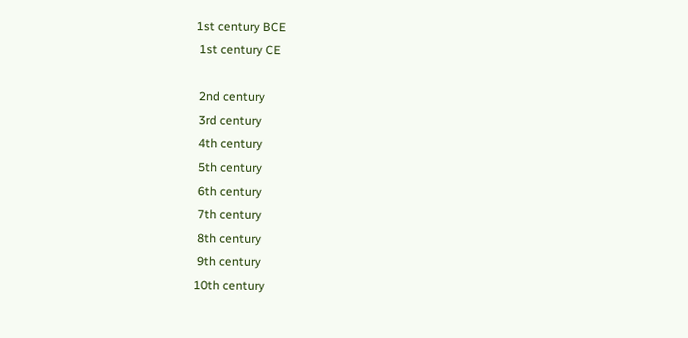1st century BCE
 1st century CE

 2nd century
 3rd century
 4th century
 5th century
 6th century
 7th century
 8th century
 9th century
10th century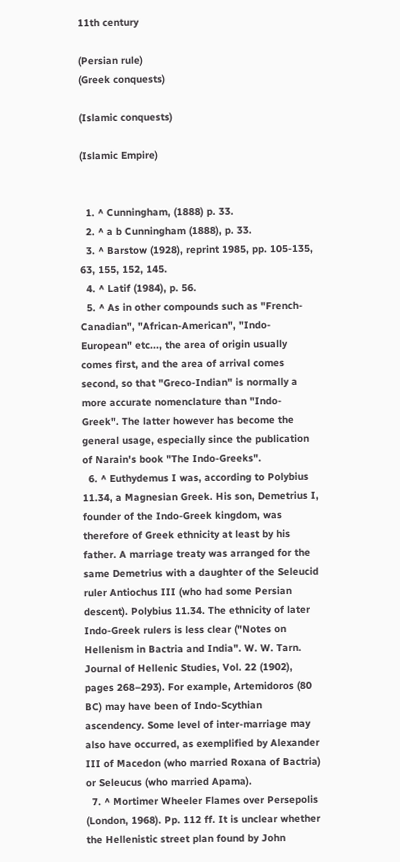11th century

(Persian rule)
(Greek conquests)

(Islamic conquests)

(Islamic Empire)


  1. ^ Cunningham, (1888) p. 33.
  2. ^ a b Cunningham (1888), p. 33.
  3. ^ Barstow (1928), reprint 1985, pp. 105-135, 63, 155, 152, 145.
  4. ^ Latif (1984), p. 56.
  5. ^ As in other compounds such as "French-Canadian", "African-American", "Indo-European" etc..., the area of origin usually comes first, and the area of arrival comes second, so that "Greco-Indian" is normally a more accurate nomenclature than "Indo-Greek". The latter however has become the general usage, especially since the publication of Narain's book "The Indo-Greeks".
  6. ^ Euthydemus I was, according to Polybius 11.34, a Magnesian Greek. His son, Demetrius I, founder of the Indo-Greek kingdom, was therefore of Greek ethnicity at least by his father. A marriage treaty was arranged for the same Demetrius with a daughter of the Seleucid ruler Antiochus III (who had some Persian descent). Polybius 11.34. The ethnicity of later Indo-Greek rulers is less clear ("Notes on Hellenism in Bactria and India". W. W. Tarn. Journal of Hellenic Studies, Vol. 22 (1902), pages 268–293). For example, Artemidoros (80 BC) may have been of Indo-Scythian ascendency. Some level of inter-marriage may also have occurred, as exemplified by Alexander III of Macedon (who married Roxana of Bactria) or Seleucus (who married Apama).
  7. ^ Mortimer Wheeler Flames over Persepolis (London, 1968). Pp. 112 ff. It is unclear whether the Hellenistic street plan found by John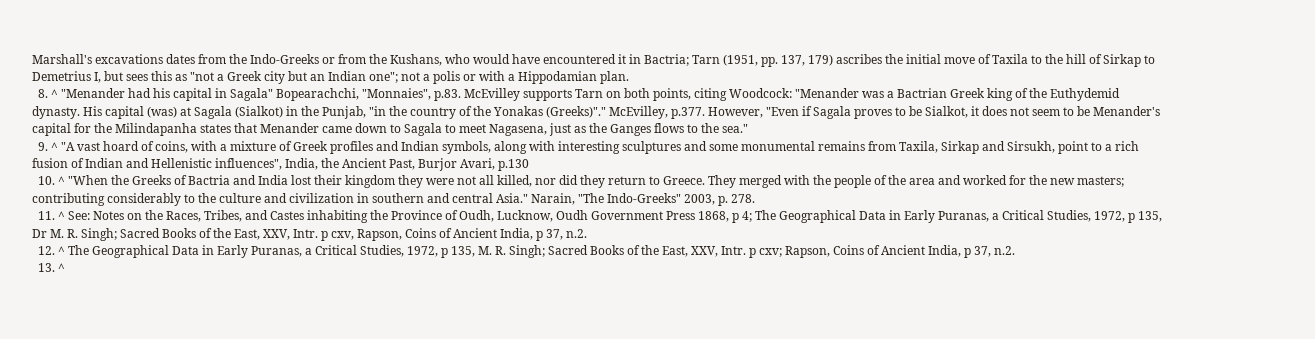Marshall's excavations dates from the Indo-Greeks or from the Kushans, who would have encountered it in Bactria; Tarn (1951, pp. 137, 179) ascribes the initial move of Taxila to the hill of Sirkap to Demetrius I, but sees this as "not a Greek city but an Indian one"; not a polis or with a Hippodamian plan.
  8. ^ "Menander had his capital in Sagala" Bopearachchi, "Monnaies", p.83. McEvilley supports Tarn on both points, citing Woodcock: "Menander was a Bactrian Greek king of the Euthydemid dynasty. His capital (was) at Sagala (Sialkot) in the Punjab, "in the country of the Yonakas (Greeks)"." McEvilley, p.377. However, "Even if Sagala proves to be Sialkot, it does not seem to be Menander's capital for the Milindapanha states that Menander came down to Sagala to meet Nagasena, just as the Ganges flows to the sea."
  9. ^ "A vast hoard of coins, with a mixture of Greek profiles and Indian symbols, along with interesting sculptures and some monumental remains from Taxila, Sirkap and Sirsukh, point to a rich fusion of Indian and Hellenistic influences", India, the Ancient Past, Burjor Avari, p.130
  10. ^ "When the Greeks of Bactria and India lost their kingdom they were not all killed, nor did they return to Greece. They merged with the people of the area and worked for the new masters; contributing considerably to the culture and civilization in southern and central Asia." Narain, "The Indo-Greeks" 2003, p. 278.
  11. ^ See: Notes on the Races, Tribes, and Castes inhabiting the Province of Oudh, Lucknow, Oudh Government Press 1868, p 4; The Geographical Data in Early Puranas, a Critical Studies, 1972, p 135, Dr M. R. Singh; Sacred Books of the East, XXV, Intr. p cxv, Rapson, Coins of Ancient India, p 37, n.2.
  12. ^ The Geographical Data in Early Puranas, a Critical Studies, 1972, p 135, M. R. Singh; Sacred Books of the East, XXV, Intr. p cxv; Rapson, Coins of Ancient India, p 37, n.2.
  13. ^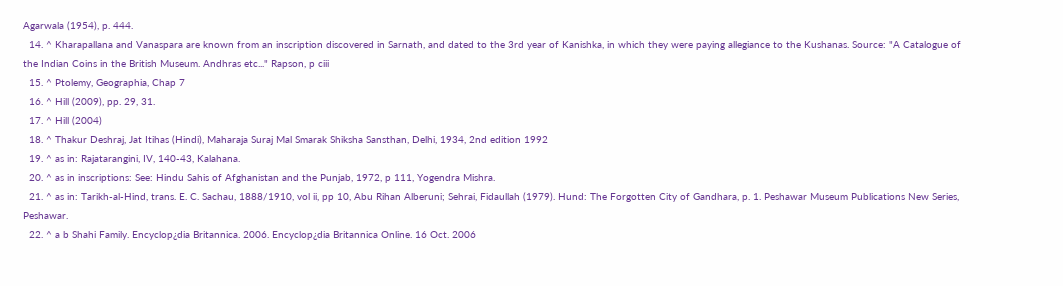Agarwala (1954), p. 444.
  14. ^ Kharapallana and Vanaspara are known from an inscription discovered in Sarnath, and dated to the 3rd year of Kanishka, in which they were paying allegiance to the Kushanas. Source: "A Catalogue of the Indian Coins in the British Museum. Andhras etc..." Rapson, p ciii
  15. ^ Ptolemy, Geographia, Chap 7
  16. ^ Hill (2009), pp. 29, 31.
  17. ^ Hill (2004)
  18. ^ Thakur Deshraj, Jat Itihas (Hindi), Maharaja Suraj Mal Smarak Shiksha Sansthan, Delhi, 1934, 2nd edition 1992
  19. ^ as in: Rajatarangini, IV, 140-43, Kalahana.
  20. ^ as in inscriptions: See: Hindu Sahis of Afghanistan and the Punjab, 1972, p 111, Yogendra Mishra.
  21. ^ as in: Tarikh-al-Hind, trans. E. C. Sachau, 1888/1910, vol ii, pp 10, Abu Rihan Alberuni; Sehrai, Fidaullah (1979). Hund: The Forgotten City of Gandhara, p. 1. Peshawar Museum Publications New Series, Peshawar.
  22. ^ a b Shahi Family. Encyclop¿dia Britannica. 2006. Encyclop¿dia Britannica Online. 16 Oct. 2006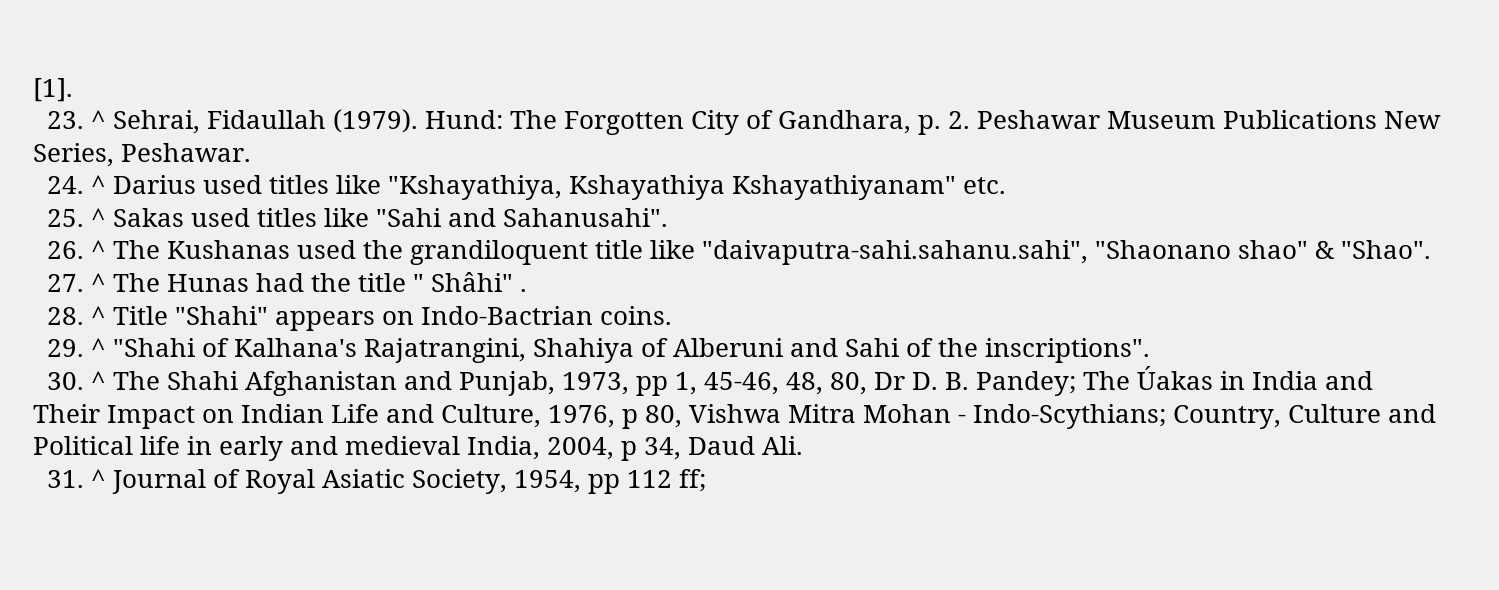[1].
  23. ^ Sehrai, Fidaullah (1979). Hund: The Forgotten City of Gandhara, p. 2. Peshawar Museum Publications New Series, Peshawar.
  24. ^ Darius used titles like "Kshayathiya, Kshayathiya Kshayathiyanam" etc.
  25. ^ Sakas used titles like "Sahi and Sahanusahi".
  26. ^ The Kushanas used the grandiloquent title like "daivaputra-sahi.sahanu.sahi", "Shaonano shao" & "Shao".
  27. ^ The Hunas had the title " Shâhi" .
  28. ^ Title "Shahi" appears on Indo-Bactrian coins.
  29. ^ "Shahi of Kalhana's Rajatrangini, Shahiya of Alberuni and Sahi of the inscriptions".
  30. ^ The Shahi Afghanistan and Punjab, 1973, pp 1, 45-46, 48, 80, Dr D. B. Pandey; The Úakas in India and Their Impact on Indian Life and Culture, 1976, p 80, Vishwa Mitra Mohan - Indo-Scythians; Country, Culture and Political life in early and medieval India, 2004, p 34, Daud Ali.
  31. ^ Journal of Royal Asiatic Society, 1954, pp 112 ff;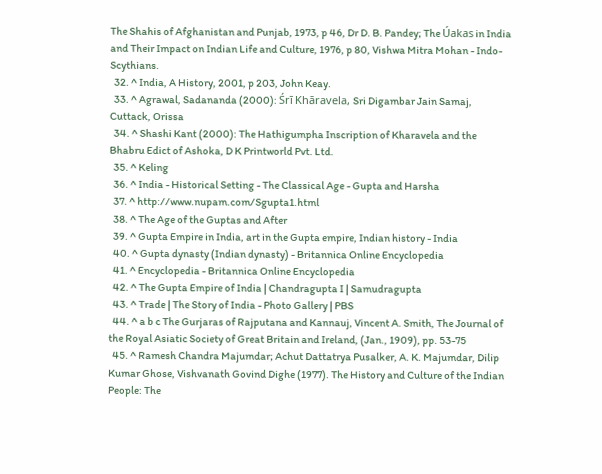The Shahis of Afghanistan and Punjab, 1973, p 46, Dr D. B. Pandey; The Úakas in India and Their Impact on Indian Life and Culture, 1976, p 80, Vishwa Mitra Mohan - Indo-Scythians.
  32. ^ India, A History, 2001, p 203, John Keay.
  33. ^ Agrawal, Sadananda (2000): Śrī Khāravela, Sri Digambar Jain Samaj, Cuttack, Orissa
  34. ^ Shashi Kant (2000): The Hathigumpha Inscription of Kharavela and the Bhabru Edict of Ashoka, D K Printworld Pvt. Ltd.
  35. ^ Keling
  36. ^ India - Historical Setting - The Classical Age - Gupta and Harsha
  37. ^ http://www.nupam.com/Sgupta1.html
  38. ^ The Age of the Guptas and After
  39. ^ Gupta Empire in India, art in the Gupta empire, Indian history - India
  40. ^ Gupta dynasty (Indian dynasty) - Britannica Online Encyclopedia
  41. ^ Encyclopedia - Britannica Online Encyclopedia
  42. ^ The Gupta Empire of India | Chandragupta I | Samudragupta
  43. ^ Trade | The Story of India - Photo Gallery | PBS
  44. ^ a b c The Gurjaras of Rajputana and Kannauj, Vincent A. Smith, The Journal of the Royal Asiatic Society of Great Britain and Ireland, (Jan., 1909), pp. 53-75
  45. ^ Ramesh Chandra Majumdar; Achut Dattatrya Pusalker, A. K. Majumdar, Dilip Kumar Ghose, Vishvanath Govind Dighe (1977). The History and Culture of the Indian People: The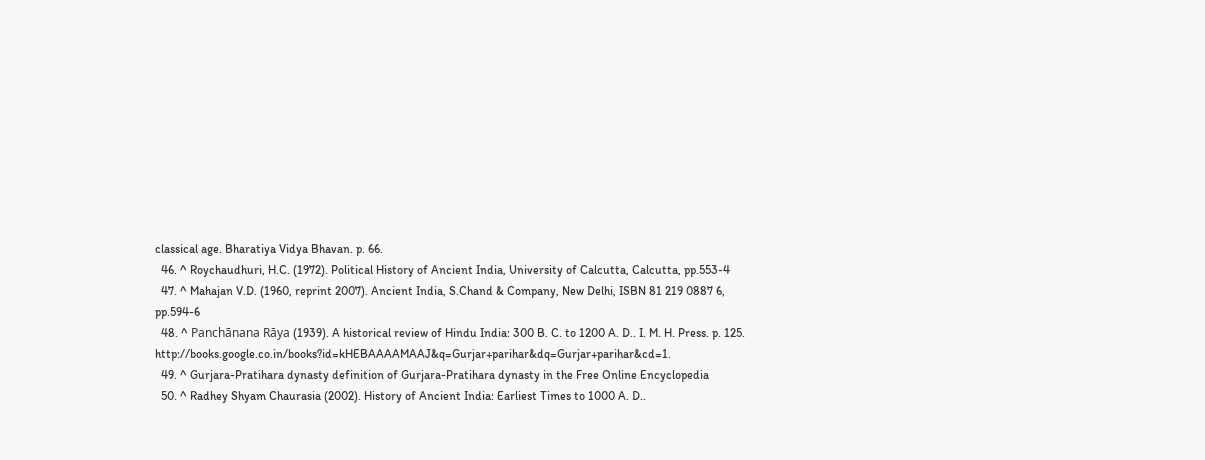classical age. Bharatiya Vidya Bhavan. p. 66.
  46. ^ Roychaudhuri, H.C. (1972). Political History of Ancient India, University of Calcutta, Calcutta, pp.553-4
  47. ^ Mahajan V.D. (1960, reprint 2007). Ancient India, S.Chand & Company, New Delhi, ISBN 81 219 0887 6, pp.594-6
  48. ^ Panchānana Rāya (1939). A historical review of Hindu India: 300 B. C. to 1200 A. D.. I. M. H. Press. p. 125. http://books.google.co.in/books?id=kHEBAAAAMAAJ&q=Gurjar+parihar&dq=Gurjar+parihar&cd=1.
  49. ^ Gurjara-Pratihara dynasty definition of Gurjara-Pratihara dynasty in the Free Online Encyclopedia
  50. ^ Radhey Shyam Chaurasia (2002). History of Ancient India: Earliest Times to 1000 A. D..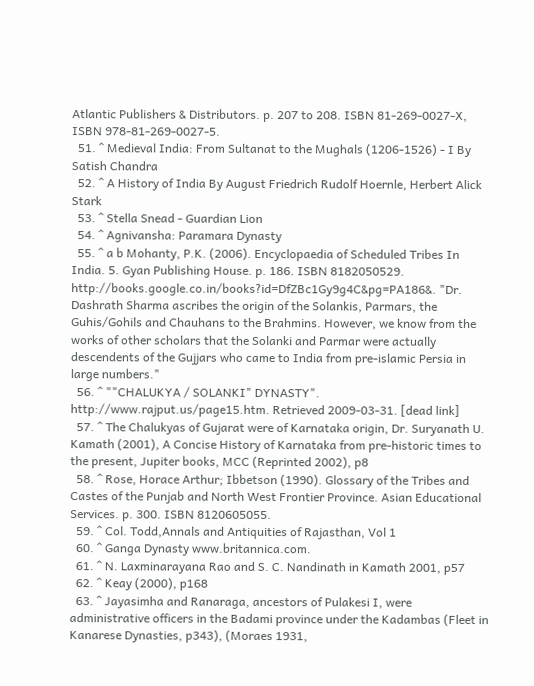Atlantic Publishers & Distributors. p. 207 to 208. ISBN 81-269-0027-X, ISBN 978-81-269-0027-5.
  51. ^ Medieval India: From Sultanat to the Mughals (1206-1526) - I By Satish Chandra
  52. ^ A History of India By August Friedrich Rudolf Hoernle, Herbert Alick Stark
  53. ^ Stella Snead - Guardian Lion
  54. ^ Agnivansha: Paramara Dynasty
  55. ^ a b Mohanty, P.K. (2006). Encyclopaedia of Scheduled Tribes In India. 5. Gyan Publishing House. p. 186. ISBN 8182050529. http://books.google.co.in/books?id=DfZBc1Gy9g4C&pg=PA186&. "Dr. Dashrath Sharma ascribes the origin of the Solankis, Parmars, the Guhis/Gohils and Chauhans to the Brahmins. However, we know from the works of other scholars that the Solanki and Parmar were actually descendents of the Gujjars who came to India from pre-islamic Persia in large numbers."
  56. ^ ""CHALUKYA / SOLANKI" DYNASTY". http://www.rajput.us/page15.htm. Retrieved 2009-03-31. [dead link]
  57. ^ The Chalukyas of Gujarat were of Karnataka origin, Dr. Suryanath U. Kamath (2001), A Concise History of Karnataka from pre-historic times to the present, Jupiter books, MCC (Reprinted 2002), p8
  58. ^ Rose, Horace Arthur; Ibbetson (1990). Glossary of the Tribes and Castes of the Punjab and North West Frontier Province. Asian Educational Services. p. 300. ISBN 8120605055.
  59. ^ Col. Todd,Annals and Antiquities of Rajasthan, Vol 1
  60. ^ Ganga Dynasty www.britannica.com.
  61. ^ N. Laxminarayana Rao and S. C. Nandinath in Kamath 2001, p57
  62. ^ Keay (2000), p168
  63. ^ Jayasimha and Ranaraga, ancestors of Pulakesi I, were administrative officers in the Badami province under the Kadambas (Fleet in Kanarese Dynasties, p343), (Moraes 1931,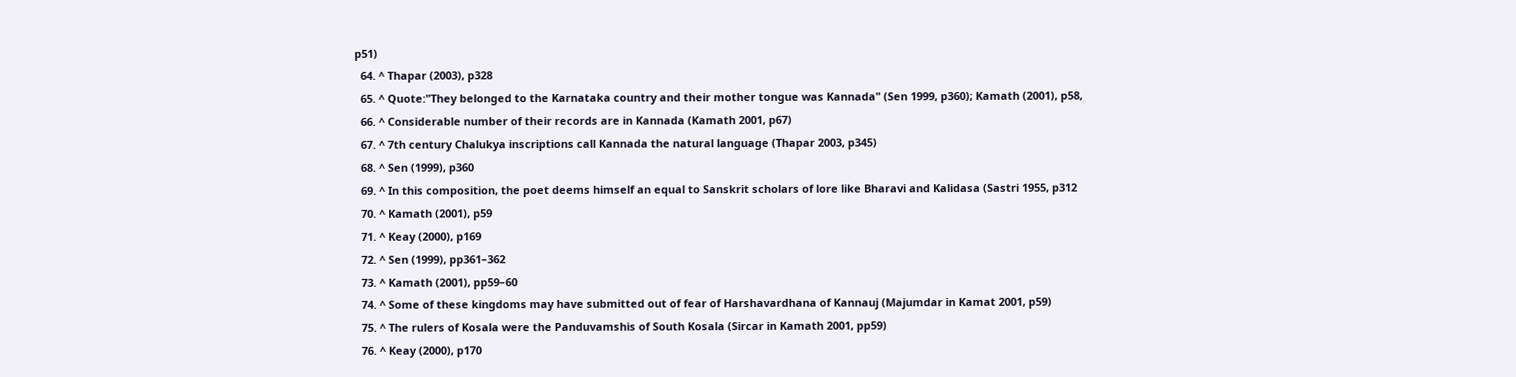p51)
  64. ^ Thapar (2003), p328
  65. ^ Quote:"They belonged to the Karnataka country and their mother tongue was Kannada" (Sen 1999, p360); Kamath (2001), p58,
  66. ^ Considerable number of their records are in Kannada (Kamath 2001, p67)
  67. ^ 7th century Chalukya inscriptions call Kannada the natural language (Thapar 2003, p345)
  68. ^ Sen (1999), p360
  69. ^ In this composition, the poet deems himself an equal to Sanskrit scholars of lore like Bharavi and Kalidasa (Sastri 1955, p312
  70. ^ Kamath (2001), p59
  71. ^ Keay (2000), p169
  72. ^ Sen (1999), pp361–362
  73. ^ Kamath (2001), pp59–60
  74. ^ Some of these kingdoms may have submitted out of fear of Harshavardhana of Kannauj (Majumdar in Kamat 2001, p59)
  75. ^ The rulers of Kosala were the Panduvamshis of South Kosala (Sircar in Kamath 2001, pp59)
  76. ^ Keay (2000), p170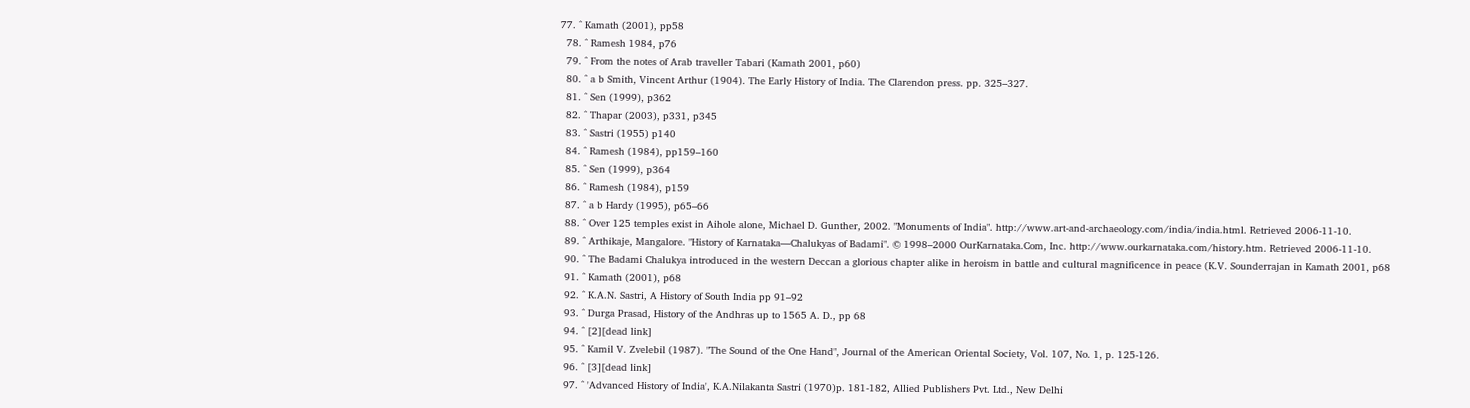77. ^ Kamath (2001), pp58
  78. ^ Ramesh 1984, p76
  79. ^ From the notes of Arab traveller Tabari (Kamath 2001, p60)
  80. ^ a b Smith, Vincent Arthur (1904). The Early History of India. The Clarendon press. pp. 325–327.
  81. ^ Sen (1999), p362
  82. ^ Thapar (2003), p331, p345
  83. ^ Sastri (1955) p140
  84. ^ Ramesh (1984), pp159–160
  85. ^ Sen (1999), p364
  86. ^ Ramesh (1984), p159
  87. ^ a b Hardy (1995), p65–66
  88. ^ Over 125 temples exist in Aihole alone, Michael D. Gunther, 2002. "Monuments of India". http://www.art-and-archaeology.com/india/india.html. Retrieved 2006-11-10.
  89. ^ Arthikaje, Mangalore. "History of Karnataka—Chalukyas of Badami". © 1998–2000 OurKarnataka.Com, Inc. http://www.ourkarnataka.com/history.htm. Retrieved 2006-11-10.
  90. ^ The Badami Chalukya introduced in the western Deccan a glorious chapter alike in heroism in battle and cultural magnificence in peace (K.V. Sounderrajan in Kamath 2001, p68
  91. ^ Kamath (2001), p68
  92. ^ K.A.N. Sastri, A History of South India pp 91–92
  93. ^ Durga Prasad, History of the Andhras up to 1565 A. D., pp 68
  94. ^ [2][dead link]
  95. ^ Kamil V. Zvelebil (1987). "The Sound of the One Hand", Journal of the American Oriental Society, Vol. 107, No. 1, p. 125-126.
  96. ^ [3][dead link]
  97. ^ 'Advanced History of India', K.A.Nilakanta Sastri (1970)p. 181-182, Allied Publishers Pvt. Ltd., New Delhi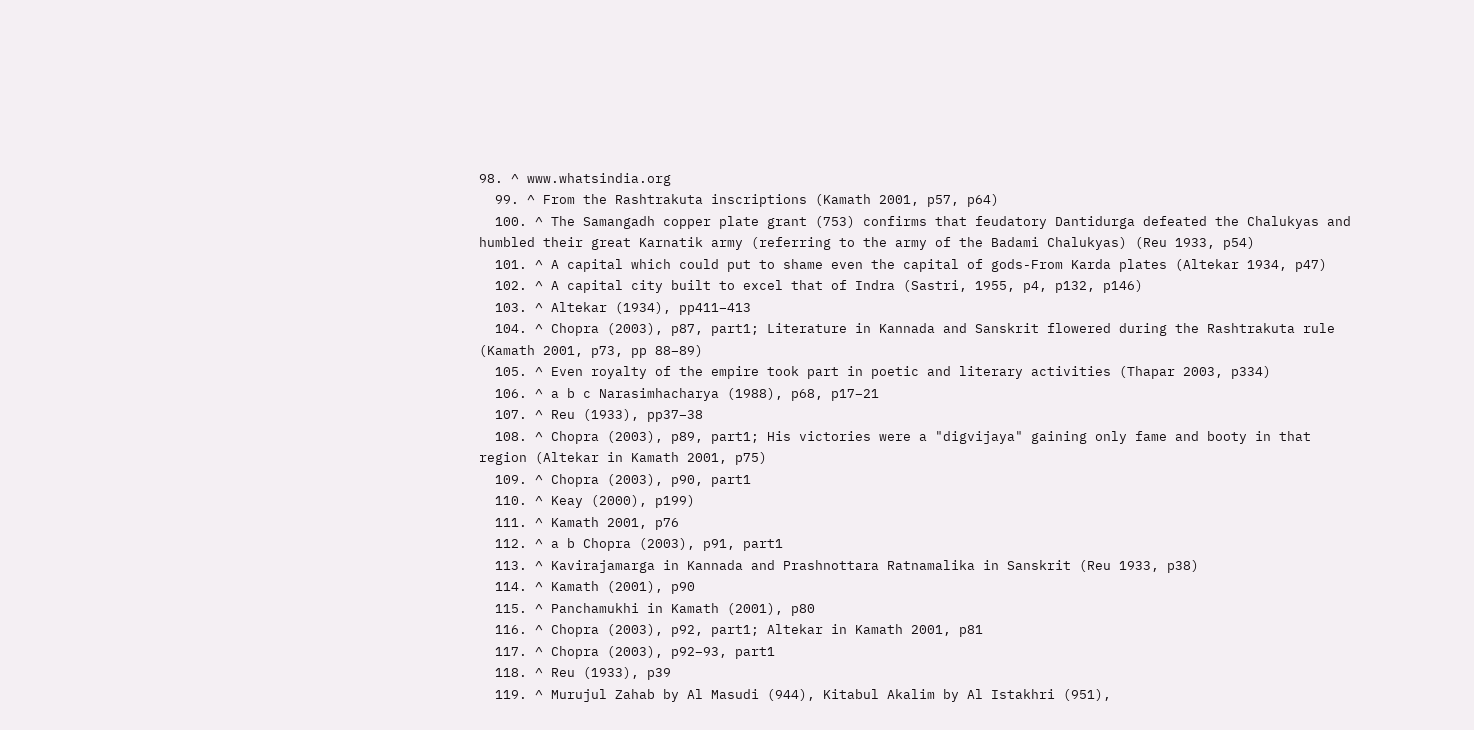98. ^ www.whatsindia.org
  99. ^ From the Rashtrakuta inscriptions (Kamath 2001, p57, p64)
  100. ^ The Samangadh copper plate grant (753) confirms that feudatory Dantidurga defeated the Chalukyas and humbled their great Karnatik army (referring to the army of the Badami Chalukyas) (Reu 1933, p54)
  101. ^ A capital which could put to shame even the capital of gods-From Karda plates (Altekar 1934, p47)
  102. ^ A capital city built to excel that of Indra (Sastri, 1955, p4, p132, p146)
  103. ^ Altekar (1934), pp411–413
  104. ^ Chopra (2003), p87, part1; Literature in Kannada and Sanskrit flowered during the Rashtrakuta rule (Kamath 2001, p73, pp 88–89)
  105. ^ Even royalty of the empire took part in poetic and literary activities (Thapar 2003, p334)
  106. ^ a b c Narasimhacharya (1988), p68, p17–21
  107. ^ Reu (1933), pp37–38
  108. ^ Chopra (2003), p89, part1; His victories were a "digvijaya" gaining only fame and booty in that region (Altekar in Kamath 2001, p75)
  109. ^ Chopra (2003), p90, part1
  110. ^ Keay (2000), p199)
  111. ^ Kamath 2001, p76
  112. ^ a b Chopra (2003), p91, part1
  113. ^ Kavirajamarga in Kannada and Prashnottara Ratnamalika in Sanskrit (Reu 1933, p38)
  114. ^ Kamath (2001), p90
  115. ^ Panchamukhi in Kamath (2001), p80
  116. ^ Chopra (2003), p92, part1; Altekar in Kamath 2001, p81
  117. ^ Chopra (2003), p92–93, part1
  118. ^ Reu (1933), p39
  119. ^ Murujul Zahab by Al Masudi (944), Kitabul Akalim by Al Istakhri (951),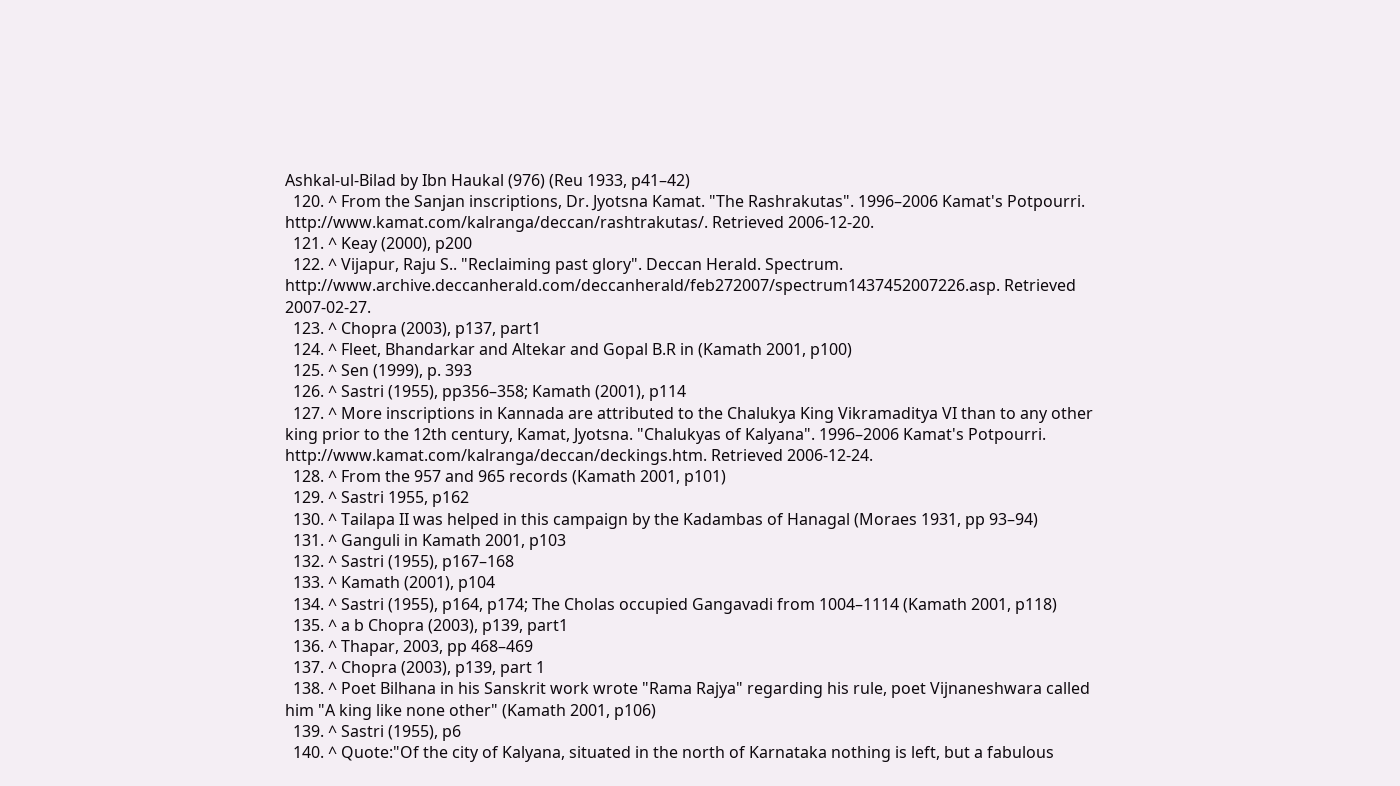Ashkal-ul-Bilad by Ibn Haukal (976) (Reu 1933, p41–42)
  120. ^ From the Sanjan inscriptions, Dr. Jyotsna Kamat. "The Rashrakutas". 1996–2006 Kamat's Potpourri. http://www.kamat.com/kalranga/deccan/rashtrakutas/. Retrieved 2006-12-20.
  121. ^ Keay (2000), p200
  122. ^ Vijapur, Raju S.. "Reclaiming past glory". Deccan Herald. Spectrum. http://www.archive.deccanherald.com/deccanherald/feb272007/spectrum1437452007226.asp. Retrieved 2007-02-27.
  123. ^ Chopra (2003), p137, part1
  124. ^ Fleet, Bhandarkar and Altekar and Gopal B.R in (Kamath 2001, p100)
  125. ^ Sen (1999), p. 393
  126. ^ Sastri (1955), pp356–358; Kamath (2001), p114
  127. ^ More inscriptions in Kannada are attributed to the Chalukya King Vikramaditya VI than to any other king prior to the 12th century, Kamat, Jyotsna. "Chalukyas of Kalyana". 1996–2006 Kamat's Potpourri. http://www.kamat.com/kalranga/deccan/deckings.htm. Retrieved 2006-12-24.
  128. ^ From the 957 and 965 records (Kamath 2001, p101)
  129. ^ Sastri 1955, p162
  130. ^ Tailapa II was helped in this campaign by the Kadambas of Hanagal (Moraes 1931, pp 93–94)
  131. ^ Ganguli in Kamath 2001, p103
  132. ^ Sastri (1955), p167–168
  133. ^ Kamath (2001), p104
  134. ^ Sastri (1955), p164, p174; The Cholas occupied Gangavadi from 1004–1114 (Kamath 2001, p118)
  135. ^ a b Chopra (2003), p139, part1
  136. ^ Thapar, 2003, pp 468–469
  137. ^ Chopra (2003), p139, part 1
  138. ^ Poet Bilhana in his Sanskrit work wrote "Rama Rajya" regarding his rule, poet Vijnaneshwara called him "A king like none other" (Kamath 2001, p106)
  139. ^ Sastri (1955), p6
  140. ^ Quote:"Of the city of Kalyana, situated in the north of Karnataka nothing is left, but a fabulous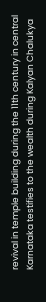revival in temple building during the 11th century in central Karnataka testifies to the wealth during Kalyan Chalukya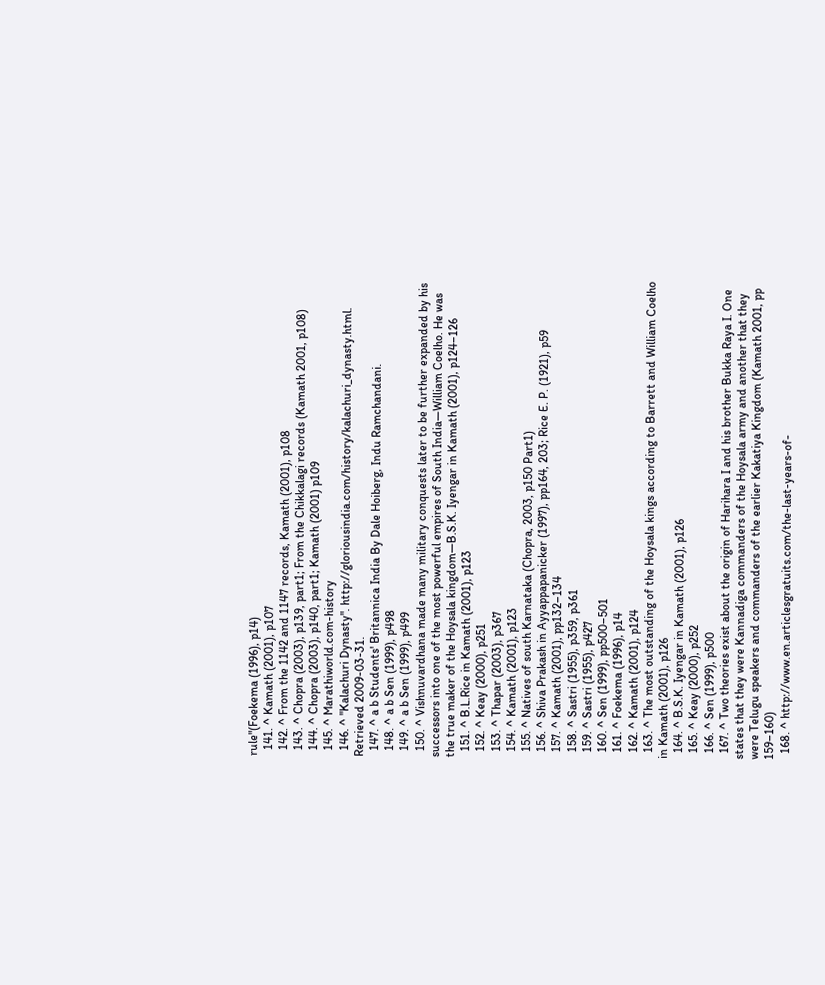rule"(Foekema (1996), p14)
  141. ^ Kamath (2001), p107
  142. ^ From the 1142 and 1147 records, Kamath (2001), p108
  143. ^ Chopra (2003), p139, part1; From the Chikkalagi records (Kamath 2001, p108)
  144. ^ Chopra (2003), p140, part1; Kamath (2001) p109
  145. ^ Marathiworld.com-history
  146. ^ "Kalachuri Dynasty". http://gloriousindia.com/history/kalachuri_dynasty.html. Retrieved 2009-03-31.
  147. ^ a b Students' Britannica India By Dale Hoiberg, Indu Ramchandani.
  148. ^ a b Sen (1999), p498
  149. ^ a b Sen (1999), p499
  150. ^ Vishnuvardhana made many military conquests later to be further expanded by his successors into one of the most powerful empires of South India—William Coelho. He was the true maker of the Hoysala kingdom—B.S.K. Iyengar in Kamath (2001), p124–126
  151. ^ B.L.Rice in Kamath (2001), p123
  152. ^ Keay (2000), p251
  153. ^ Thapar (2003), p367
  154. ^ Kamath (2001), p123
  155. ^ Natives of south Karnataka (Chopra, 2003, p150 Part1)
  156. ^ Shiva Prakash in Ayyappapanicker (1997), pp164, 203; Rice E. P. (1921), p59
  157. ^ Kamath (2001), pp132–134
  158. ^ Sastri (1955), p359, p361
  159. ^ Sastri (1955), p427
  160. ^ Sen (1999), pp500–501
  161. ^ Foekema (1996), p14
  162. ^ Kamath (2001), p124
  163. ^ The most outstanding of the Hoysala kings according to Barrett and William Coelho in Kamath (2001), p126
  164. ^ B.S.K. Iyengar in Kamath (2001), p126
  165. ^ Keay (2000), p252
  166. ^ Sen (1999), p500
  167. ^ Two theories exist about the origin of Harihara I and his brother Bukka Raya I. One states that they were Kannadiga commanders of the Hoysala army and another that they were Telugu speakers and commanders of the earlier Kakatiya Kingdom (Kamath 2001, pp 159–160)
  168. ^ http://www.en.articlesgratuits.com/the-last-years-of-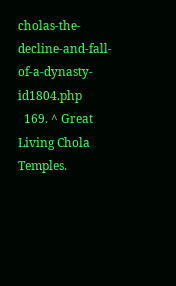cholas-the-decline-and-fall-of-a-dynasty-id1804.php
  169. ^ Great Living Chola Temples.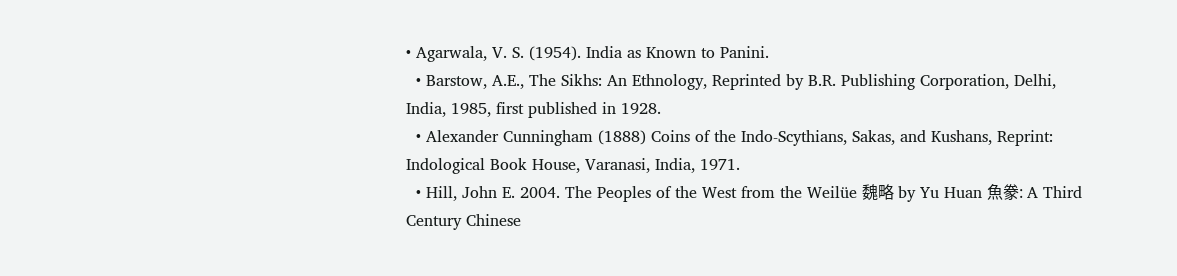• Agarwala, V. S. (1954). India as Known to Panini.
  • Barstow, A.E., The Sikhs: An Ethnology, Reprinted by B.R. Publishing Corporation, Delhi, India, 1985, first published in 1928.
  • Alexander Cunningham (1888) Coins of the Indo-Scythians, Sakas, and Kushans, Reprint: Indological Book House, Varanasi, India, 1971.
  • Hill, John E. 2004. The Peoples of the West from the Weilüe 魏略 by Yu Huan 魚豢: A Third Century Chinese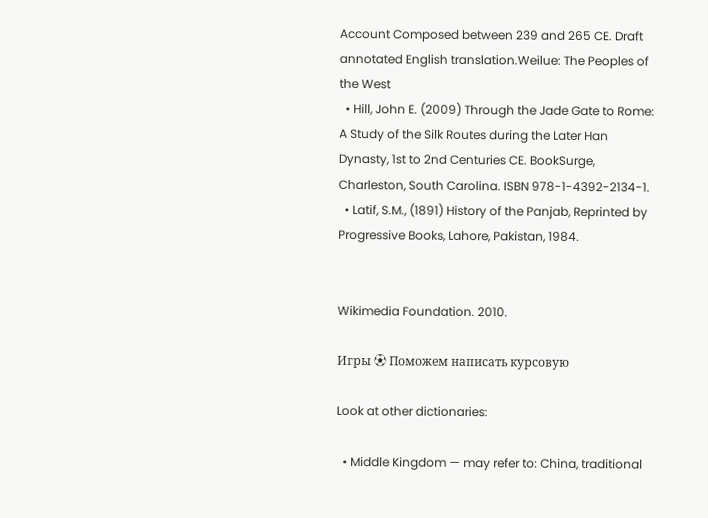Account Composed between 239 and 265 CE. Draft annotated English translation.Weilue: The Peoples of the West
  • Hill, John E. (2009) Through the Jade Gate to Rome: A Study of the Silk Routes during the Later Han Dynasty, 1st to 2nd Centuries CE. BookSurge, Charleston, South Carolina. ISBN 978-1-4392-2134-1.
  • Latif, S.M., (1891) History of the Panjab, Reprinted by Progressive Books, Lahore, Pakistan, 1984.


Wikimedia Foundation. 2010.

Игры ⚽ Поможем написать курсовую

Look at other dictionaries:

  • Middle Kingdom — may refer to: China, traditional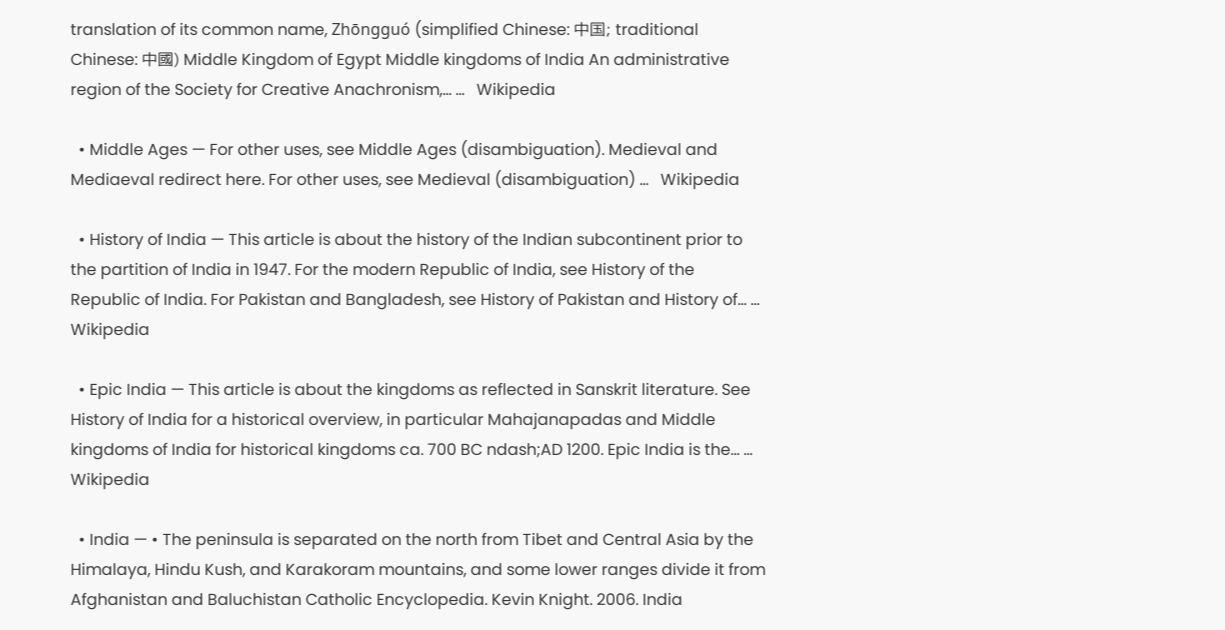translation of its common name, Zhōngguó (simplified Chinese: 中国; traditional Chinese: 中國) Middle Kingdom of Egypt Middle kingdoms of India An administrative region of the Society for Creative Anachronism,… …   Wikipedia

  • Middle Ages — For other uses, see Middle Ages (disambiguation). Medieval and Mediaeval redirect here. For other uses, see Medieval (disambiguation) …   Wikipedia

  • History of India — This article is about the history of the Indian subcontinent prior to the partition of India in 1947. For the modern Republic of India, see History of the Republic of India. For Pakistan and Bangladesh, see History of Pakistan and History of… …   Wikipedia

  • Epic India — This article is about the kingdoms as reflected in Sanskrit literature. See History of India for a historical overview, in particular Mahajanapadas and Middle kingdoms of India for historical kingdoms ca. 700 BC ndash;AD 1200. Epic India is the… …   Wikipedia

  • India — • The peninsula is separated on the north from Tibet and Central Asia by the Himalaya, Hindu Kush, and Karakoram mountains, and some lower ranges divide it from Afghanistan and Baluchistan Catholic Encyclopedia. Kevin Knight. 2006. India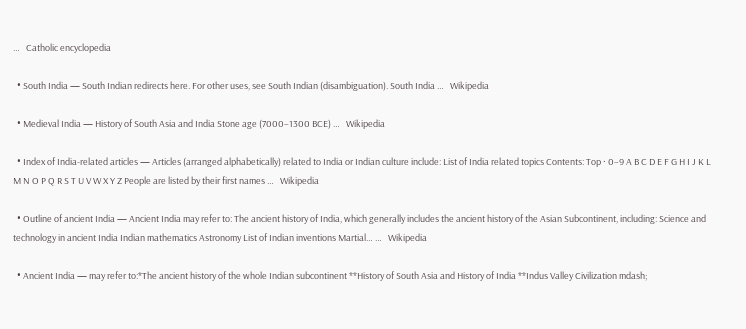…   Catholic encyclopedia

  • South India — South Indian redirects here. For other uses, see South Indian (disambiguation). South India …   Wikipedia

  • Medieval India — History of South Asia and India Stone age (7000–1300 BCE) …   Wikipedia

  • Index of India-related articles — Articles (arranged alphabetically) related to India or Indian culture include: List of India related topics Contents: Top · 0–9 A B C D E F G H I J K L M N O P Q R S T U V W X Y Z People are listed by their first names …   Wikipedia

  • Outline of ancient India — Ancient India may refer to: The ancient history of India, which generally includes the ancient history of the Asian Subcontinent, including: Science and technology in ancient India Indian mathematics Astronomy List of Indian inventions Martial… …   Wikipedia

  • Ancient India — may refer to:*The ancient history of the whole Indian subcontinent **History of South Asia and History of India **Indus Valley Civilization mdash;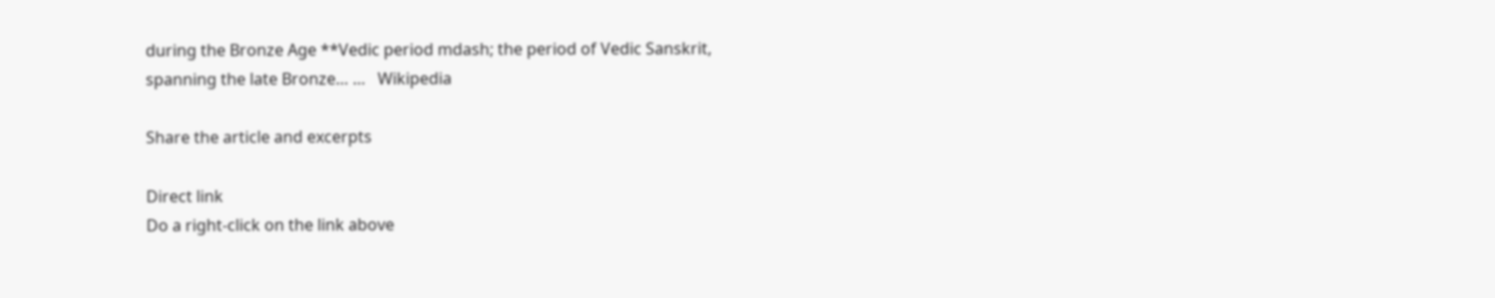during the Bronze Age **Vedic period mdash; the period of Vedic Sanskrit, spanning the late Bronze… …   Wikipedia

Share the article and excerpts

Direct link
Do a right-click on the link above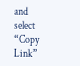and select “Copy Link”